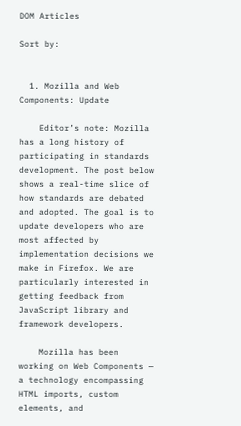DOM Articles

Sort by:


  1. Mozilla and Web Components: Update

    Editor’s note: Mozilla has a long history of participating in standards development. The post below shows a real-time slice of how standards are debated and adopted. The goal is to update developers who are most affected by implementation decisions we make in Firefox. We are particularly interested in getting feedback from JavaScript library and framework developers.

    Mozilla has been working on Web Components — a technology encompassing HTML imports, custom elements, and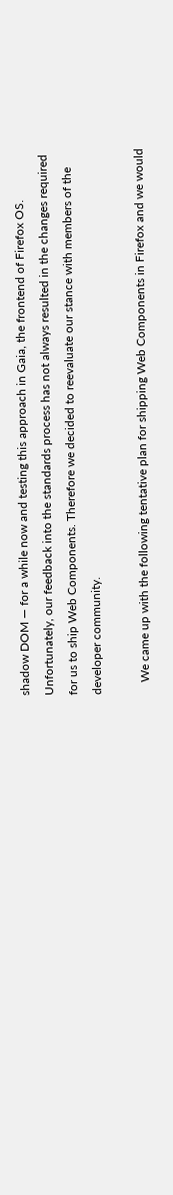shadow DOM — for a while now and testing this approach in Gaia, the frontend of Firefox OS. Unfortunately, our feedback into the standards process has not always resulted in the changes required for us to ship Web Components. Therefore we decided to reevaluate our stance with members of the developer community.

    We came up with the following tentative plan for shipping Web Components in Firefox and we would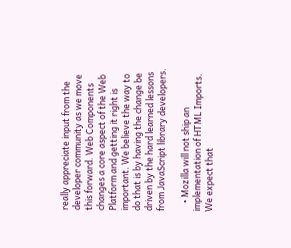really appreciate input from the developer community as we move this forward. Web Components changes a core aspect of the Web Platform and getting it right is important. We believe the way to do that is by having the change be driven by the hard learned lessons from JavaScript library developers.

    • Mozilla will not ship an implementation of HTML Imports. We expect that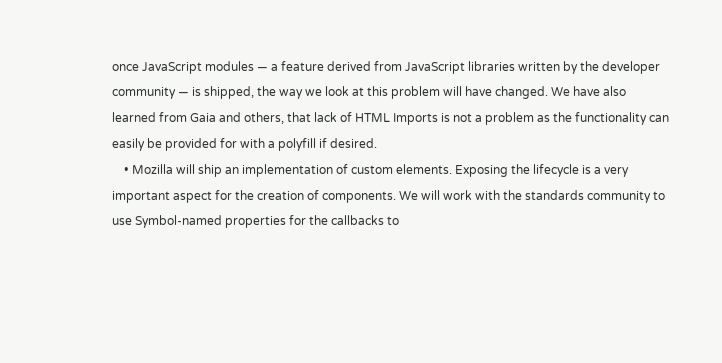once JavaScript modules — a feature derived from JavaScript libraries written by the developer community — is shipped, the way we look at this problem will have changed. We have also learned from Gaia and others, that lack of HTML Imports is not a problem as the functionality can easily be provided for with a polyfill if desired.
    • Mozilla will ship an implementation of custom elements. Exposing the lifecycle is a very important aspect for the creation of components. We will work with the standards community to use Symbol-named properties for the callbacks to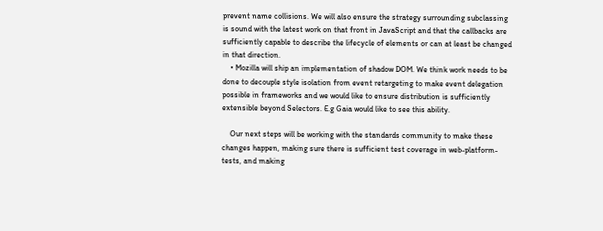prevent name collisions. We will also ensure the strategy surrounding subclassing is sound with the latest work on that front in JavaScript and that the callbacks are sufficiently capable to describe the lifecycle of elements or can at least be changed in that direction.
    • Mozilla will ship an implementation of shadow DOM. We think work needs to be done to decouple style isolation from event retargeting to make event delegation possible in frameworks and we would like to ensure distribution is sufficiently extensible beyond Selectors. E.g Gaia would like to see this ability.

    Our next steps will be working with the standards community to make these changes happen, making sure there is sufficient test coverage in web-platform-tests, and making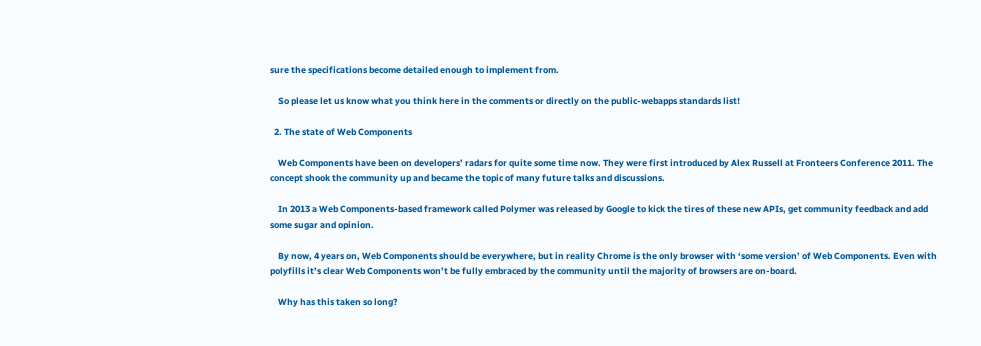sure the specifications become detailed enough to implement from.

    So please let us know what you think here in the comments or directly on the public-webapps standards list!

  2. The state of Web Components

    Web Components have been on developers’ radars for quite some time now. They were first introduced by Alex Russell at Fronteers Conference 2011. The concept shook the community up and became the topic of many future talks and discussions.

    In 2013 a Web Components-based framework called Polymer was released by Google to kick the tires of these new APIs, get community feedback and add some sugar and opinion.

    By now, 4 years on, Web Components should be everywhere, but in reality Chrome is the only browser with ‘some version’ of Web Components. Even with polyfills it’s clear Web Components won’t be fully embraced by the community until the majority of browsers are on-board.

    Why has this taken so long?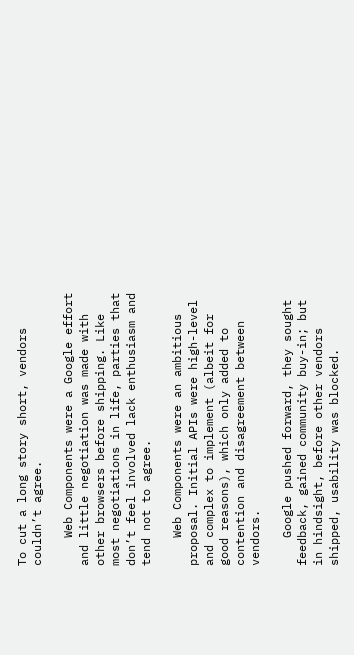To cut a long story short, vendors couldn’t agree.

    Web Components were a Google effort and little negotiation was made with other browsers before shipping. Like most negotiations in life, parties that don’t feel involved lack enthusiasm and tend not to agree.

    Web Components were an ambitious proposal. Initial APIs were high-level and complex to implement (albeit for good reasons), which only added to contention and disagreement between vendors.

    Google pushed forward, they sought feedback, gained community buy-in; but in hindsight, before other vendors shipped, usability was blocked.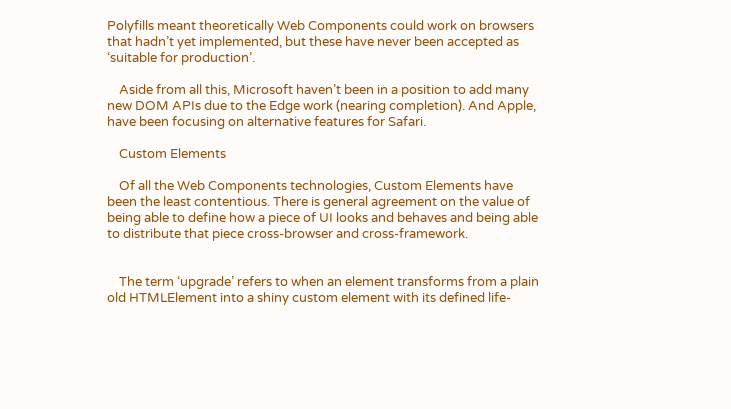Polyfills meant theoretically Web Components could work on browsers that hadn’t yet implemented, but these have never been accepted as ‘suitable for production’.

    Aside from all this, Microsoft haven’t been in a position to add many new DOM APIs due to the Edge work (nearing completion). And Apple, have been focusing on alternative features for Safari.

    Custom Elements

    Of all the Web Components technologies, Custom Elements have been the least contentious. There is general agreement on the value of being able to define how a piece of UI looks and behaves and being able to distribute that piece cross-browser and cross-framework.


    The term ‘upgrade’ refers to when an element transforms from a plain old HTMLElement into a shiny custom element with its defined life-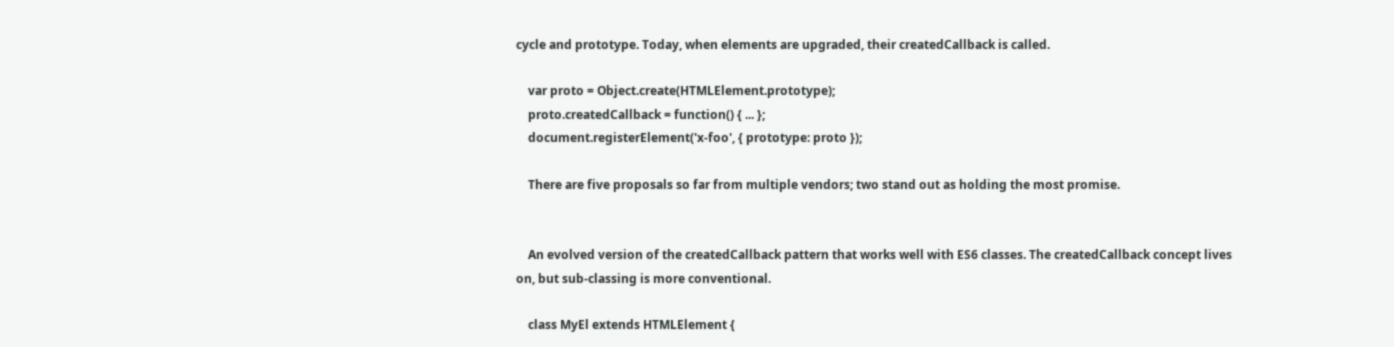cycle and prototype. Today, when elements are upgraded, their createdCallback is called.

    var proto = Object.create(HTMLElement.prototype);
    proto.createdCallback = function() { ... };
    document.registerElement('x-foo', { prototype: proto });

    There are five proposals so far from multiple vendors; two stand out as holding the most promise.


    An evolved version of the createdCallback pattern that works well with ES6 classes. The createdCallback concept lives on, but sub-classing is more conventional.

    class MyEl extends HTMLElement {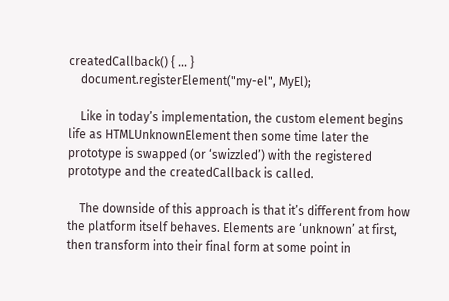createdCallback() { ... }
    document.registerElement("my-el", MyEl);

    Like in today’s implementation, the custom element begins life as HTMLUnknownElement then some time later the prototype is swapped (or ‘swizzled’) with the registered prototype and the createdCallback is called.

    The downside of this approach is that it’s different from how the platform itself behaves. Elements are ‘unknown’ at first, then transform into their final form at some point in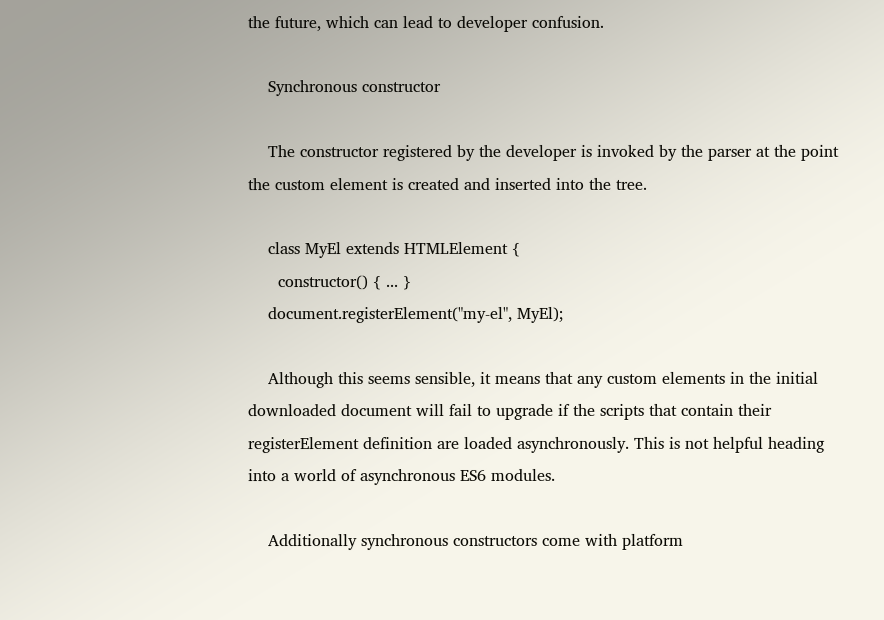the future, which can lead to developer confusion.

    Synchronous constructor

    The constructor registered by the developer is invoked by the parser at the point the custom element is created and inserted into the tree.

    class MyEl extends HTMLElement {
      constructor() { ... }
    document.registerElement("my-el", MyEl);

    Although this seems sensible, it means that any custom elements in the initial downloaded document will fail to upgrade if the scripts that contain their registerElement definition are loaded asynchronously. This is not helpful heading into a world of asynchronous ES6 modules.

    Additionally synchronous constructors come with platform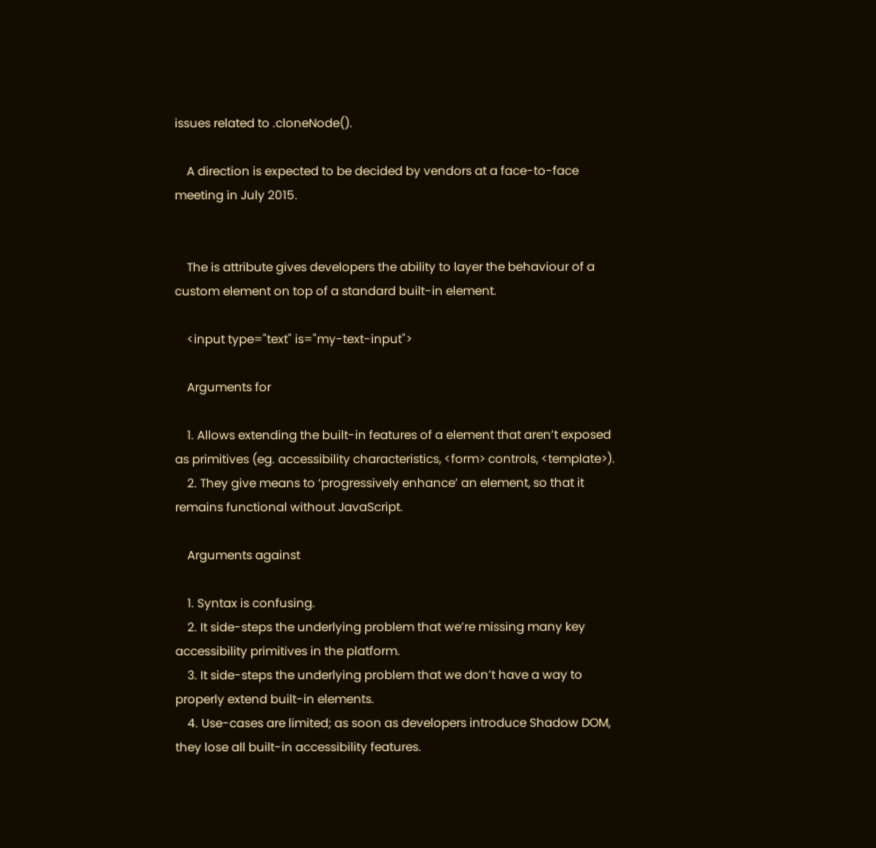issues related to .cloneNode().

    A direction is expected to be decided by vendors at a face-to-face meeting in July 2015.


    The is attribute gives developers the ability to layer the behaviour of a custom element on top of a standard built-in element.

    <input type="text" is="my-text-input">

    Arguments for

    1. Allows extending the built-in features of a element that aren’t exposed as primitives (eg. accessibility characteristics, <form> controls, <template>).
    2. They give means to ‘progressively enhance’ an element, so that it remains functional without JavaScript.

    Arguments against

    1. Syntax is confusing.
    2. It side-steps the underlying problem that we’re missing many key accessibility primitives in the platform.
    3. It side-steps the underlying problem that we don’t have a way to properly extend built-in elements.
    4. Use-cases are limited; as soon as developers introduce Shadow DOM, they lose all built-in accessibility features.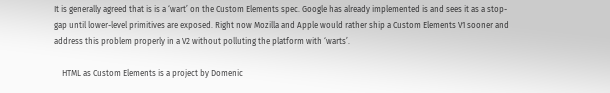It is generally agreed that is is a ‘wart’ on the Custom Elements spec. Google has already implemented is and sees it as a stop-gap until lower-level primitives are exposed. Right now Mozilla and Apple would rather ship a Custom Elements V1 sooner and address this problem properly in a V2 without polluting the platform with ‘warts’.

    HTML as Custom Elements is a project by Domenic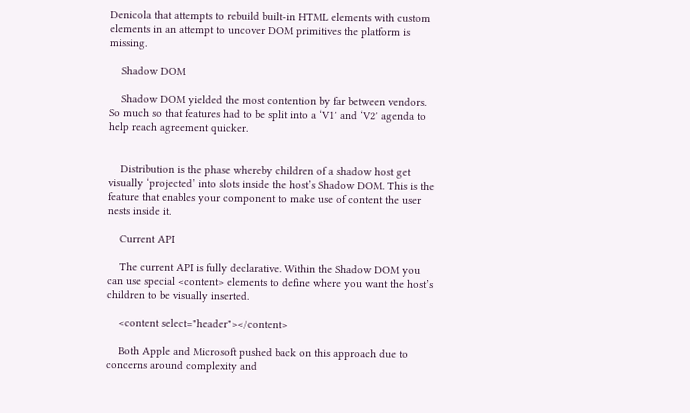Denicola that attempts to rebuild built-in HTML elements with custom elements in an attempt to uncover DOM primitives the platform is missing.

    Shadow DOM

    Shadow DOM yielded the most contention by far between vendors. So much so that features had to be split into a ‘V1′ and ‘V2′ agenda to help reach agreement quicker.


    Distribution is the phase whereby children of a shadow host get visually ‘projected’ into slots inside the host’s Shadow DOM. This is the feature that enables your component to make use of content the user nests inside it.

    Current API

    The current API is fully declarative. Within the Shadow DOM you can use special <content> elements to define where you want the host’s children to be visually inserted.

    <content select="header"></content>

    Both Apple and Microsoft pushed back on this approach due to concerns around complexity and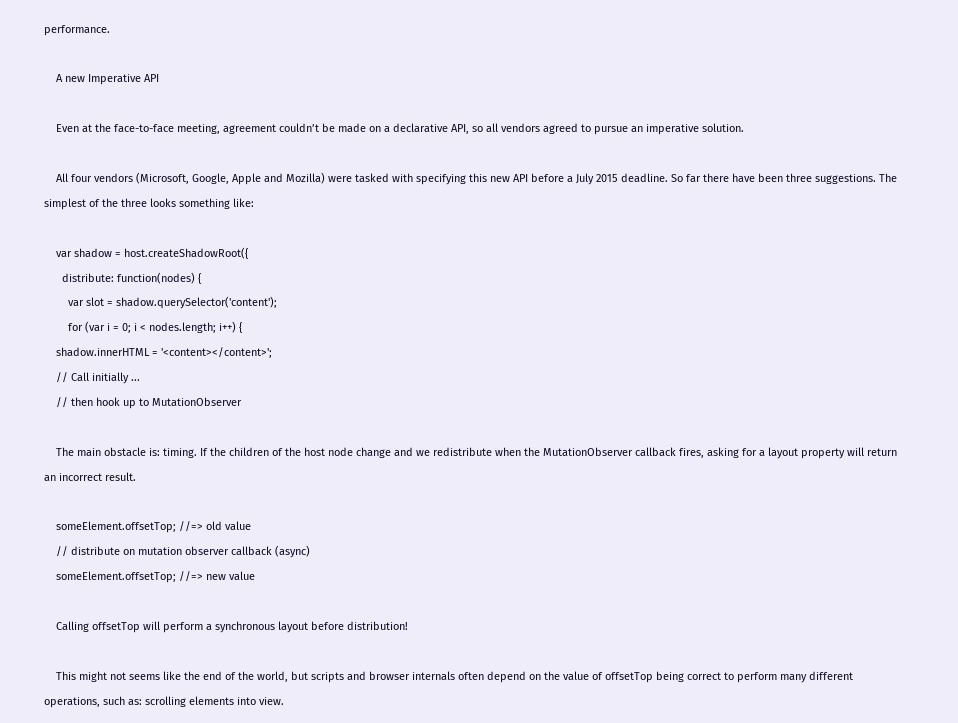performance.

    A new Imperative API

    Even at the face-to-face meeting, agreement couldn’t be made on a declarative API, so all vendors agreed to pursue an imperative solution.

    All four vendors (Microsoft, Google, Apple and Mozilla) were tasked with specifying this new API before a July 2015 deadline. So far there have been three suggestions. The simplest of the three looks something like:

    var shadow = host.createShadowRoot({
      distribute: function(nodes) {
        var slot = shadow.querySelector('content');
        for (var i = 0; i < nodes.length; i++) {
    shadow.innerHTML = '<content></content>';
    // Call initially ...
    // then hook up to MutationObserver

    The main obstacle is: timing. If the children of the host node change and we redistribute when the MutationObserver callback fires, asking for a layout property will return an incorrect result.

    someElement.offsetTop; //=> old value
    // distribute on mutation observer callback (async)
    someElement.offsetTop; //=> new value

    Calling offsetTop will perform a synchronous layout before distribution!

    This might not seems like the end of the world, but scripts and browser internals often depend on the value of offsetTop being correct to perform many different operations, such as: scrolling elements into view.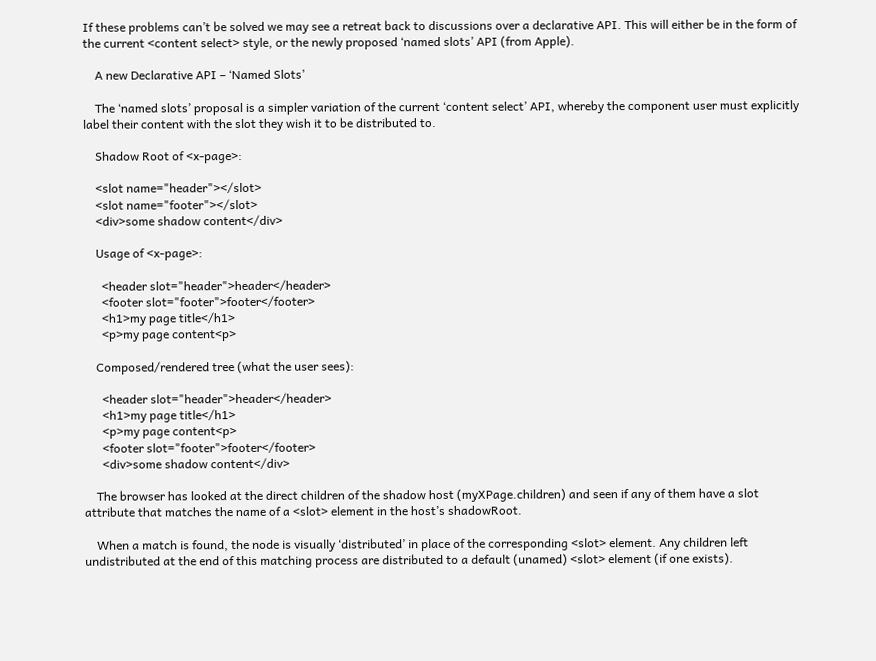If these problems can’t be solved we may see a retreat back to discussions over a declarative API. This will either be in the form of the current <content select> style, or the newly proposed ‘named slots’ API (from Apple).

    A new Declarative API – ‘Named Slots’

    The ‘named slots’ proposal is a simpler variation of the current ‘content select’ API, whereby the component user must explicitly label their content with the slot they wish it to be distributed to.

    Shadow Root of <x-page>:

    <slot name="header"></slot>
    <slot name="footer"></slot>
    <div>some shadow content</div>

    Usage of <x-page>:

      <header slot="header">header</header>
      <footer slot="footer">footer</footer>
      <h1>my page title</h1>
      <p>my page content<p>

    Composed/rendered tree (what the user sees):

      <header slot="header">header</header>
      <h1>my page title</h1>
      <p>my page content<p>
      <footer slot="footer">footer</footer>
      <div>some shadow content</div>

    The browser has looked at the direct children of the shadow host (myXPage.children) and seen if any of them have a slot attribute that matches the name of a <slot> element in the host’s shadowRoot.

    When a match is found, the node is visually ‘distributed’ in place of the corresponding <slot> element. Any children left undistributed at the end of this matching process are distributed to a default (unamed) <slot> element (if one exists).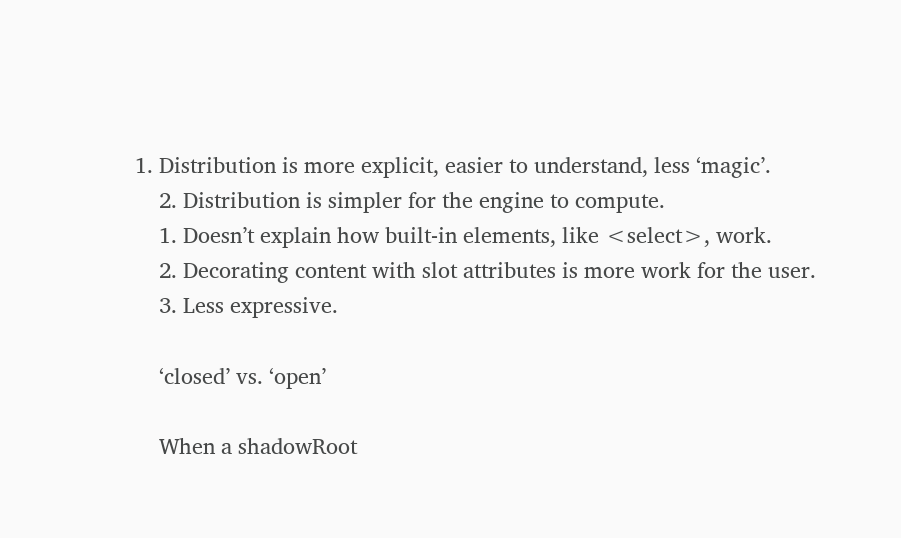1. Distribution is more explicit, easier to understand, less ‘magic’.
    2. Distribution is simpler for the engine to compute.
    1. Doesn’t explain how built-in elements, like <select>, work.
    2. Decorating content with slot attributes is more work for the user.
    3. Less expressive.

    ‘closed’ vs. ‘open’

    When a shadowRoot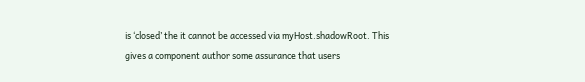is ‘closed’ the it cannot be accessed via myHost.shadowRoot. This gives a component author some assurance that users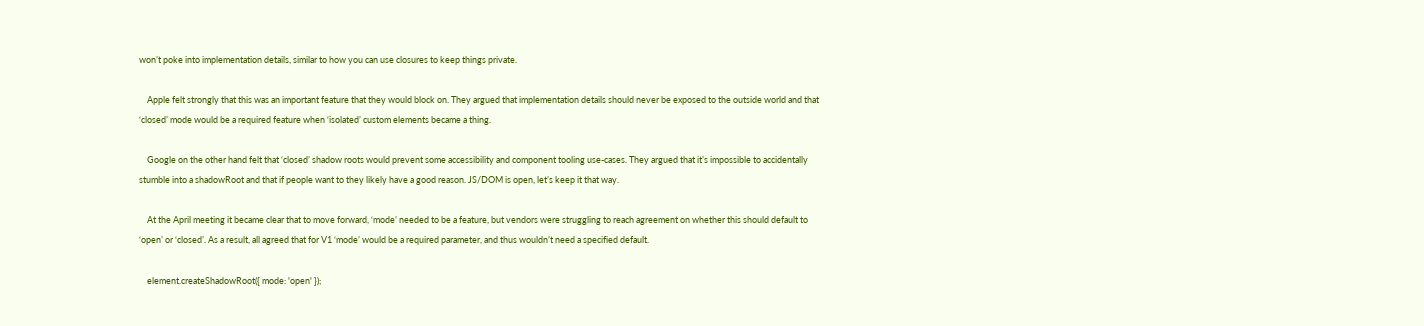won’t poke into implementation details, similar to how you can use closures to keep things private.

    Apple felt strongly that this was an important feature that they would block on. They argued that implementation details should never be exposed to the outside world and that ‘closed’ mode would be a required feature when ‘isolated’ custom elements became a thing.

    Google on the other hand felt that ‘closed’ shadow roots would prevent some accessibility and component tooling use-cases. They argued that it’s impossible to accidentally stumble into a shadowRoot and that if people want to they likely have a good reason. JS/DOM is open, let’s keep it that way.

    At the April meeting it became clear that to move forward, ‘mode’ needed to be a feature, but vendors were struggling to reach agreement on whether this should default to ‘open’ or ‘closed’. As a result, all agreed that for V1 ‘mode’ would be a required parameter, and thus wouldn’t need a specified default.

    element.createShadowRoot({ mode: 'open' });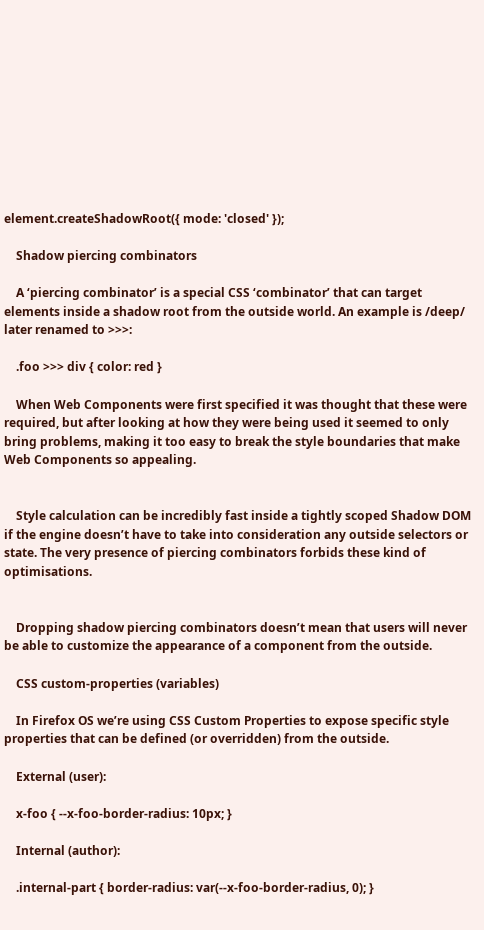element.createShadowRoot({ mode: 'closed' });

    Shadow piercing combinators

    A ‘piercing combinator’ is a special CSS ‘combinator’ that can target elements inside a shadow root from the outside world. An example is /deep/ later renamed to >>>:

    .foo >>> div { color: red }

    When Web Components were first specified it was thought that these were required, but after looking at how they were being used it seemed to only bring problems, making it too easy to break the style boundaries that make Web Components so appealing.


    Style calculation can be incredibly fast inside a tightly scoped Shadow DOM if the engine doesn’t have to take into consideration any outside selectors or state. The very presence of piercing combinators forbids these kind of optimisations.


    Dropping shadow piercing combinators doesn’t mean that users will never be able to customize the appearance of a component from the outside.

    CSS custom-properties (variables)

    In Firefox OS we’re using CSS Custom Properties to expose specific style properties that can be defined (or overridden) from the outside.

    External (user):

    x-foo { --x-foo-border-radius: 10px; }

    Internal (author):

    .internal-part { border-radius: var(--x-foo-border-radius, 0); }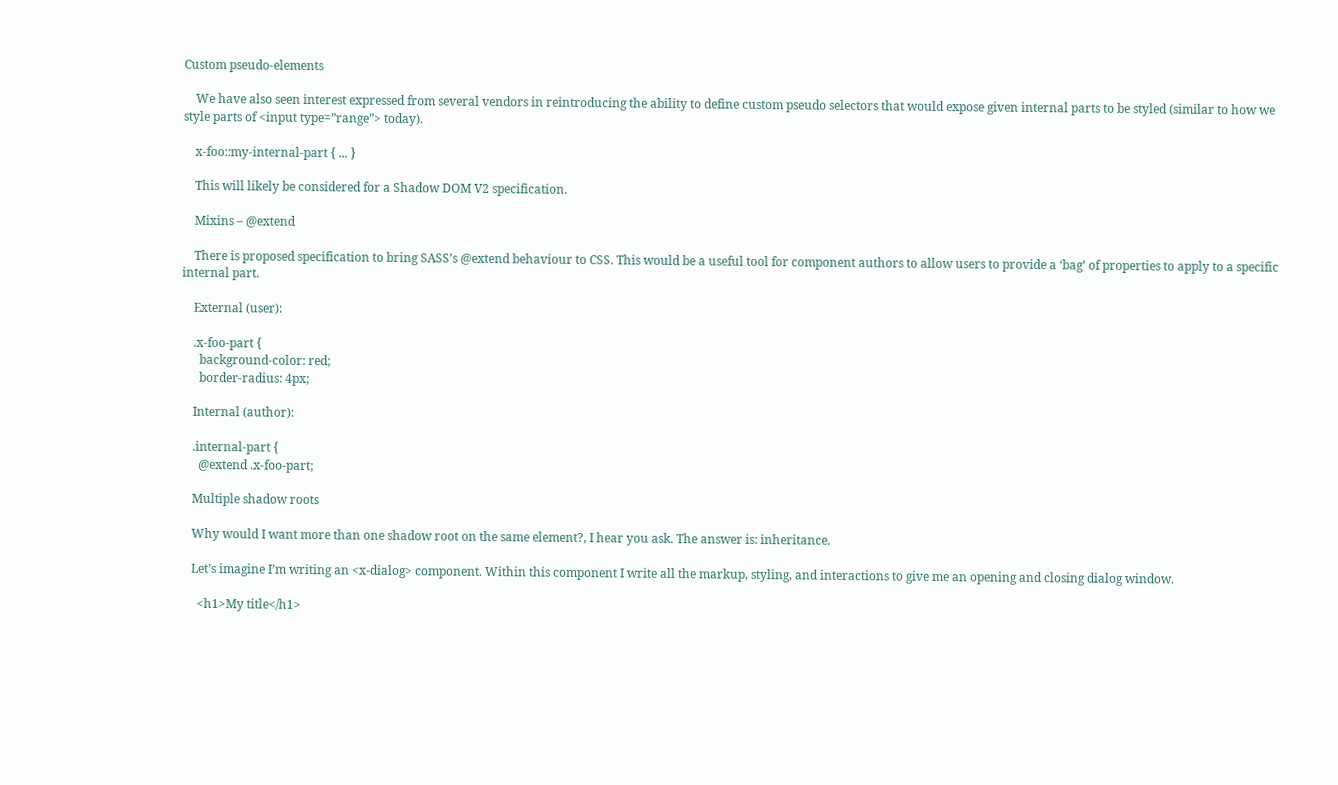Custom pseudo-elements

    We have also seen interest expressed from several vendors in reintroducing the ability to define custom pseudo selectors that would expose given internal parts to be styled (similar to how we style parts of <input type=”range”> today).

    x-foo::my-internal-part { ... }

    This will likely be considered for a Shadow DOM V2 specification.

    Mixins – @extend

    There is proposed specification to bring SASS’s @extend behaviour to CSS. This would be a useful tool for component authors to allow users to provide a ‘bag’ of properties to apply to a specific internal part.

    External (user):

    .x-foo-part {
      background-color: red;
      border-radius: 4px;

    Internal (author):

    .internal-part {
      @extend .x-foo-part;

    Multiple shadow roots

    Why would I want more than one shadow root on the same element?, I hear you ask. The answer is: inheritance.

    Let’s imagine I’m writing an <x-dialog> component. Within this component I write all the markup, styling, and interactions to give me an opening and closing dialog window.

      <h1>My title</h1>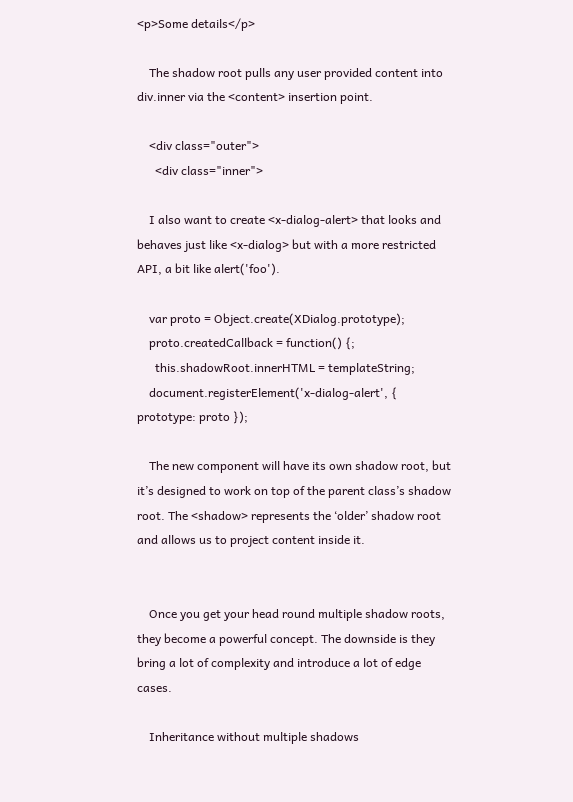<p>Some details</p>

    The shadow root pulls any user provided content into div.inner via the <content> insertion point.

    <div class="outer">
      <div class="inner">

    I also want to create <x-dialog-alert> that looks and behaves just like <x-dialog> but with a more restricted API, a bit like alert('foo').

    var proto = Object.create(XDialog.prototype);
    proto.createdCallback = function() {;
      this.shadowRoot.innerHTML = templateString;
    document.registerElement('x-dialog-alert', { prototype: proto });

    The new component will have its own shadow root, but it’s designed to work on top of the parent class’s shadow root. The <shadow> represents the ‘older’ shadow root and allows us to project content inside it.


    Once you get your head round multiple shadow roots, they become a powerful concept. The downside is they bring a lot of complexity and introduce a lot of edge cases.

    Inheritance without multiple shadows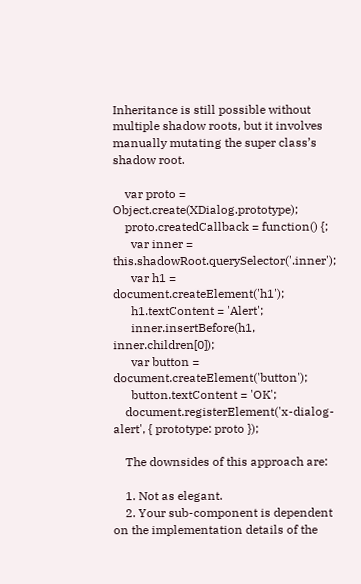Inheritance is still possible without multiple shadow roots, but it involves manually mutating the super class’s shadow root.

    var proto = Object.create(XDialog.prototype);
    proto.createdCallback = function() {;
      var inner = this.shadowRoot.querySelector('.inner');
      var h1 = document.createElement('h1');
      h1.textContent = 'Alert';
      inner.insertBefore(h1, inner.children[0]);
      var button = document.createElement('button');
      button.textContent = 'OK';
    document.registerElement('x-dialog-alert', { prototype: proto });

    The downsides of this approach are:

    1. Not as elegant.
    2. Your sub-component is dependent on the implementation details of the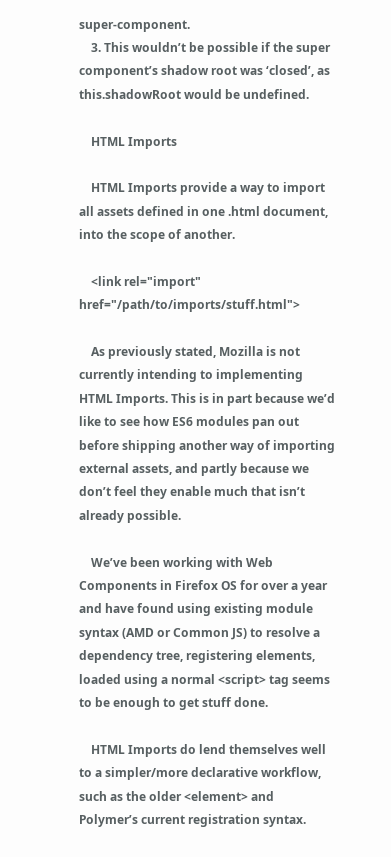super-component.
    3. This wouldn’t be possible if the super component’s shadow root was ‘closed’, as this.shadowRoot would be undefined.

    HTML Imports

    HTML Imports provide a way to import all assets defined in one .html document, into the scope of another.

    <link rel="import" href="/path/to/imports/stuff.html">

    As previously stated, Mozilla is not currently intending to implementing HTML Imports. This is in part because we’d like to see how ES6 modules pan out before shipping another way of importing external assets, and partly because we don’t feel they enable much that isn’t already possible.

    We’ve been working with Web Components in Firefox OS for over a year and have found using existing module syntax (AMD or Common JS) to resolve a dependency tree, registering elements, loaded using a normal <script> tag seems to be enough to get stuff done.

    HTML Imports do lend themselves well to a simpler/more declarative workflow, such as the older <element> and Polymer’s current registration syntax.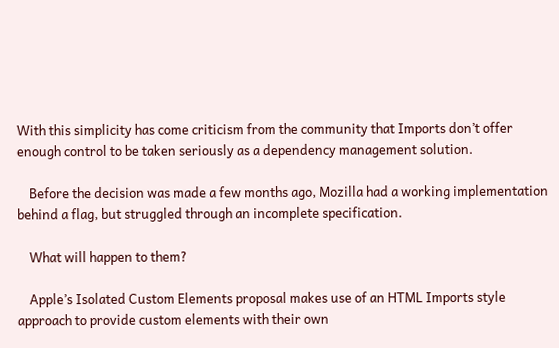With this simplicity has come criticism from the community that Imports don’t offer enough control to be taken seriously as a dependency management solution.

    Before the decision was made a few months ago, Mozilla had a working implementation behind a flag, but struggled through an incomplete specification.

    What will happen to them?

    Apple’s Isolated Custom Elements proposal makes use of an HTML Imports style approach to provide custom elements with their own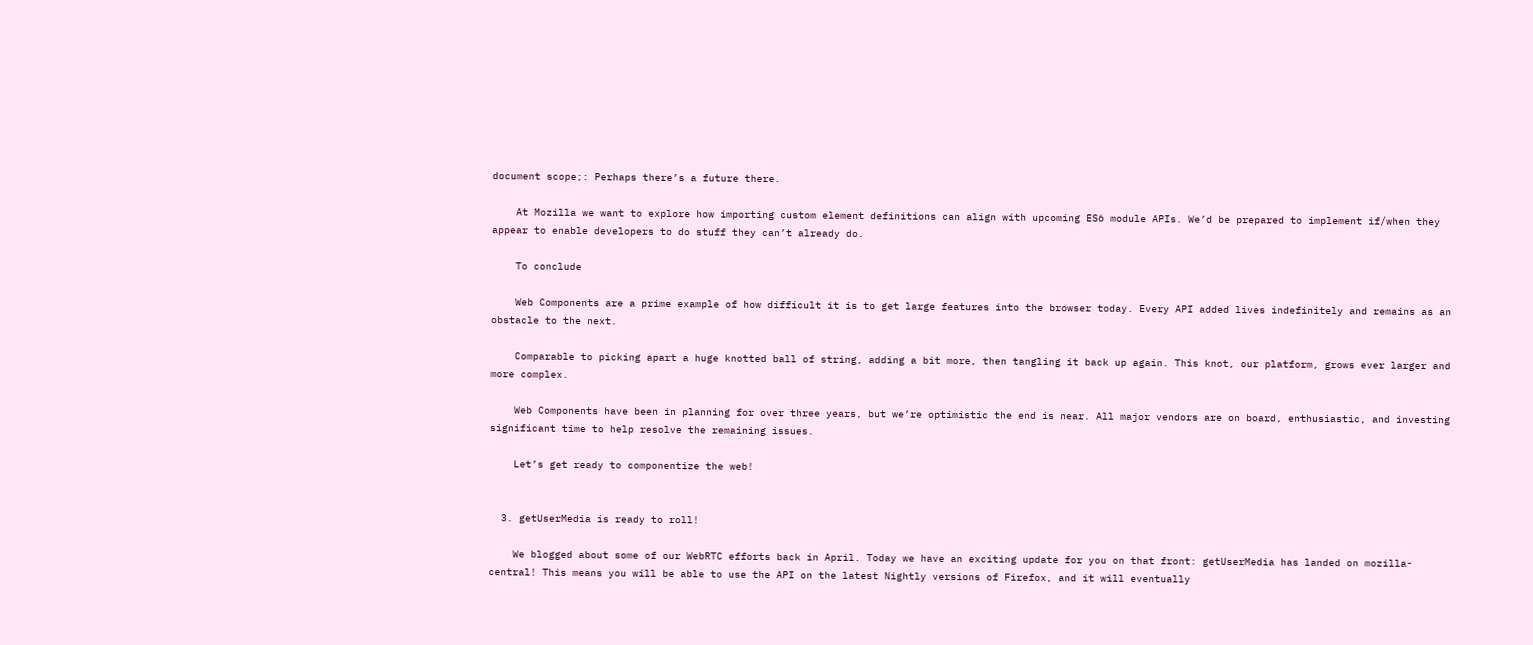document scope;: Perhaps there’s a future there.

    At Mozilla we want to explore how importing custom element definitions can align with upcoming ES6 module APIs. We’d be prepared to implement if/when they appear to enable developers to do stuff they can’t already do.

    To conclude

    Web Components are a prime example of how difficult it is to get large features into the browser today. Every API added lives indefinitely and remains as an obstacle to the next.

    Comparable to picking apart a huge knotted ball of string, adding a bit more, then tangling it back up again. This knot, our platform, grows ever larger and more complex.

    Web Components have been in planning for over three years, but we’re optimistic the end is near. All major vendors are on board, enthusiastic, and investing significant time to help resolve the remaining issues.

    Let’s get ready to componentize the web!


  3. getUserMedia is ready to roll!

    We blogged about some of our WebRTC efforts back in April. Today we have an exciting update for you on that front: getUserMedia has landed on mozilla-central! This means you will be able to use the API on the latest Nightly versions of Firefox, and it will eventually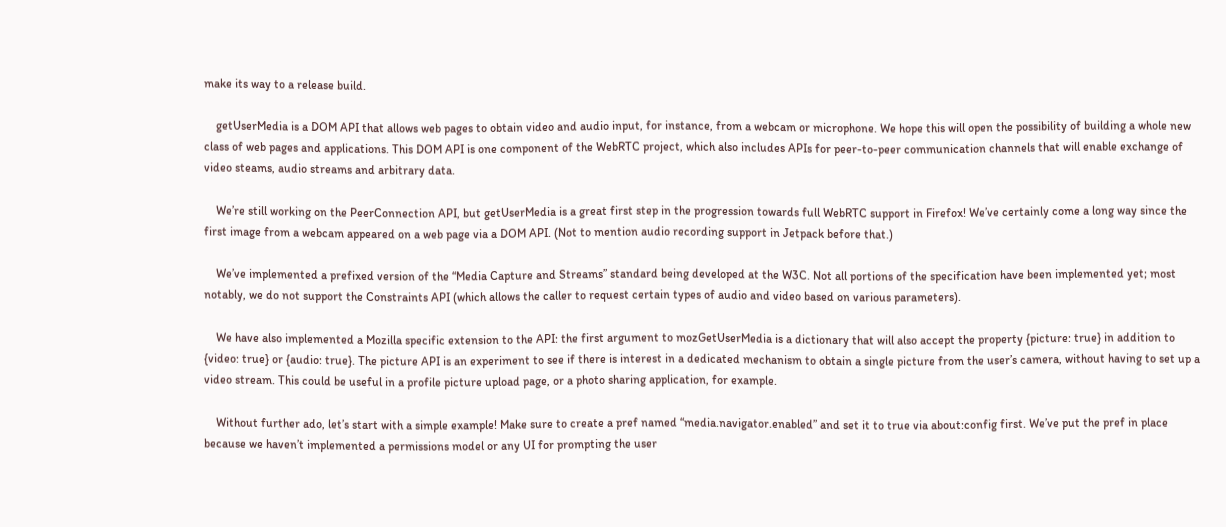make its way to a release build.

    getUserMedia is a DOM API that allows web pages to obtain video and audio input, for instance, from a webcam or microphone. We hope this will open the possibility of building a whole new class of web pages and applications. This DOM API is one component of the WebRTC project, which also includes APIs for peer-to-peer communication channels that will enable exchange of video steams, audio streams and arbitrary data.

    We’re still working on the PeerConnection API, but getUserMedia is a great first step in the progression towards full WebRTC support in Firefox! We’ve certainly come a long way since the first image from a webcam appeared on a web page via a DOM API. (Not to mention audio recording support in Jetpack before that.)

    We’ve implemented a prefixed version of the “Media Capture and Streams” standard being developed at the W3C. Not all portions of the specification have been implemented yet; most notably, we do not support the Constraints API (which allows the caller to request certain types of audio and video based on various parameters).

    We have also implemented a Mozilla specific extension to the API: the first argument to mozGetUserMedia is a dictionary that will also accept the property {picture: true} in addition to {video: true} or {audio: true}. The picture API is an experiment to see if there is interest in a dedicated mechanism to obtain a single picture from the user’s camera, without having to set up a video stream. This could be useful in a profile picture upload page, or a photo sharing application, for example.

    Without further ado, let’s start with a simple example! Make sure to create a pref named “media.navigator.enabled” and set it to true via about:config first. We’ve put the pref in place because we haven’t implemented a permissions model or any UI for prompting the user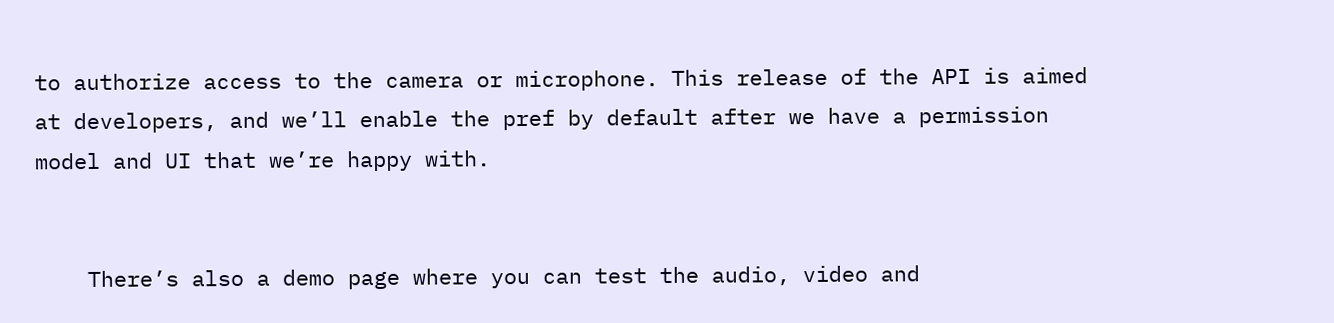to authorize access to the camera or microphone. This release of the API is aimed at developers, and we’ll enable the pref by default after we have a permission model and UI that we’re happy with.


    There’s also a demo page where you can test the audio, video and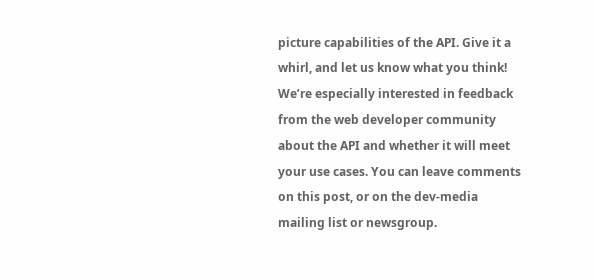picture capabilities of the API. Give it a whirl, and let us know what you think! We’re especially interested in feedback from the web developer community about the API and whether it will meet your use cases. You can leave comments on this post, or on the dev-media mailing list or newsgroup.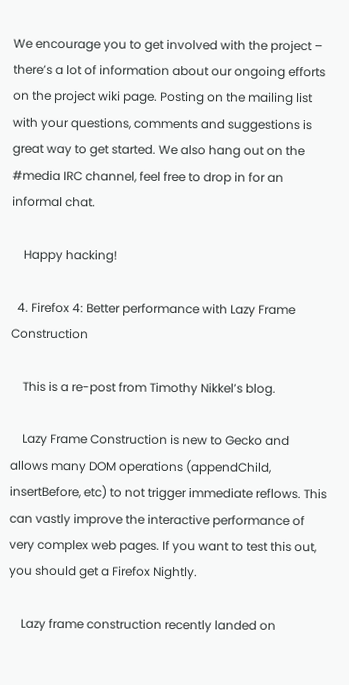We encourage you to get involved with the project – there’s a lot of information about our ongoing efforts on the project wiki page. Posting on the mailing list with your questions, comments and suggestions is great way to get started. We also hang out on the #media IRC channel, feel free to drop in for an informal chat.

    Happy hacking!

  4. Firefox 4: Better performance with Lazy Frame Construction

    This is a re-post from Timothy Nikkel’s blog.

    Lazy Frame Construction is new to Gecko and allows many DOM operations (appendChild, insertBefore, etc) to not trigger immediate reflows. This can vastly improve the interactive performance of very complex web pages. If you want to test this out, you should get a Firefox Nightly.

    Lazy frame construction recently landed on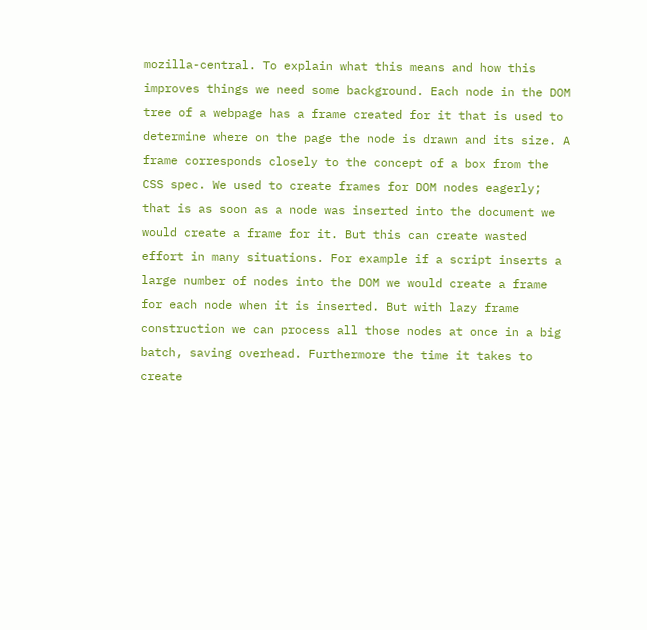mozilla-central. To explain what this means and how this improves things we need some background. Each node in the DOM tree of a webpage has a frame created for it that is used to determine where on the page the node is drawn and its size. A frame corresponds closely to the concept of a box from the CSS spec. We used to create frames for DOM nodes eagerly; that is as soon as a node was inserted into the document we would create a frame for it. But this can create wasted effort in many situations. For example if a script inserts a large number of nodes into the DOM we would create a frame for each node when it is inserted. But with lazy frame construction we can process all those nodes at once in a big batch, saving overhead. Furthermore the time it takes to create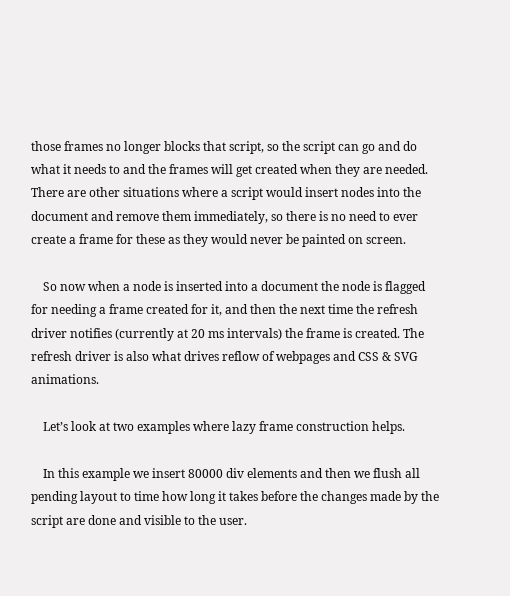those frames no longer blocks that script, so the script can go and do what it needs to and the frames will get created when they are needed. There are other situations where a script would insert nodes into the document and remove them immediately, so there is no need to ever create a frame for these as they would never be painted on screen.

    So now when a node is inserted into a document the node is flagged for needing a frame created for it, and then the next time the refresh driver notifies (currently at 20 ms intervals) the frame is created. The refresh driver is also what drives reflow of webpages and CSS & SVG animations.

    Let’s look at two examples where lazy frame construction helps.

    In this example we insert 80000 div elements and then we flush all pending layout to time how long it takes before the changes made by the script are done and visible to the user.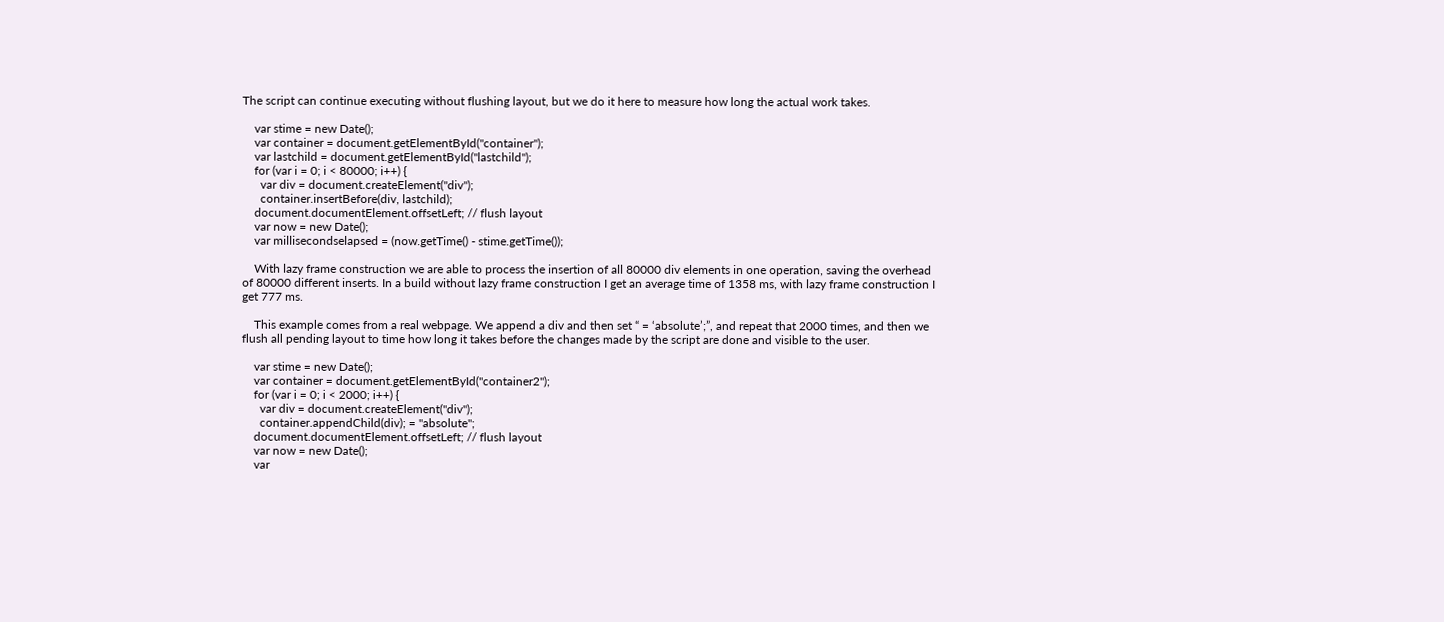The script can continue executing without flushing layout, but we do it here to measure how long the actual work takes.

    var stime = new Date();
    var container = document.getElementById("container");
    var lastchild = document.getElementById("lastchild");
    for (var i = 0; i < 80000; i++) {
      var div = document.createElement("div");
      container.insertBefore(div, lastchild);
    document.documentElement.offsetLeft; // flush layout
    var now = new Date();
    var millisecondselapsed = (now.getTime() - stime.getTime());

    With lazy frame construction we are able to process the insertion of all 80000 div elements in one operation, saving the overhead of 80000 different inserts. In a build without lazy frame construction I get an average time of 1358 ms, with lazy frame construction I get 777 ms.

    This example comes from a real webpage. We append a div and then set “ = ‘absolute’;”, and repeat that 2000 times, and then we flush all pending layout to time how long it takes before the changes made by the script are done and visible to the user.

    var stime = new Date();
    var container = document.getElementById("container2");
    for (var i = 0; i < 2000; i++) {
      var div = document.createElement("div");
      container.appendChild(div); = "absolute";
    document.documentElement.offsetLeft; // flush layout
    var now = new Date();
    var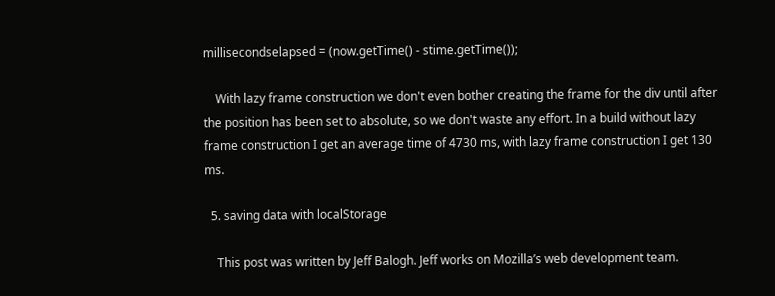millisecondselapsed = (now.getTime() - stime.getTime());

    With lazy frame construction we don't even bother creating the frame for the div until after the position has been set to absolute, so we don't waste any effort. In a build without lazy frame construction I get an average time of 4730 ms, with lazy frame construction I get 130 ms.

  5. saving data with localStorage

    This post was written by Jeff Balogh. Jeff works on Mozilla’s web development team.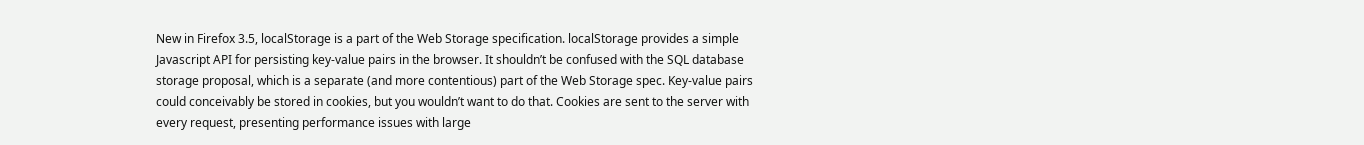New in Firefox 3.5, localStorage is a part of the Web Storage specification. localStorage provides a simple Javascript API for persisting key-value pairs in the browser. It shouldn’t be confused with the SQL database storage proposal, which is a separate (and more contentious) part of the Web Storage spec. Key-value pairs could conceivably be stored in cookies, but you wouldn’t want to do that. Cookies are sent to the server with every request, presenting performance issues with large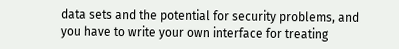data sets and the potential for security problems, and you have to write your own interface for treating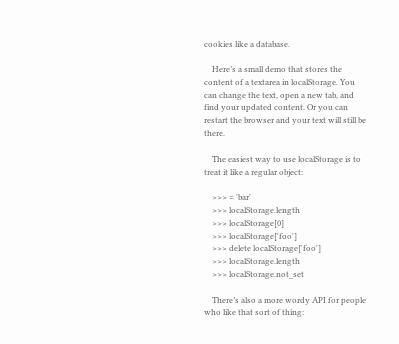cookies like a database.

    Here’s a small demo that stores the content of a textarea in localStorage. You can change the text, open a new tab, and find your updated content. Or you can restart the browser and your text will still be there.

    The easiest way to use localStorage is to treat it like a regular object:

    >>> = 'bar'
    >>> localStorage.length
    >>> localStorage[0]
    >>> localStorage['foo']
    >>> delete localStorage['foo']
    >>> localStorage.length
    >>> localStorage.not_set

    There’s also a more wordy API for people who like that sort of thing: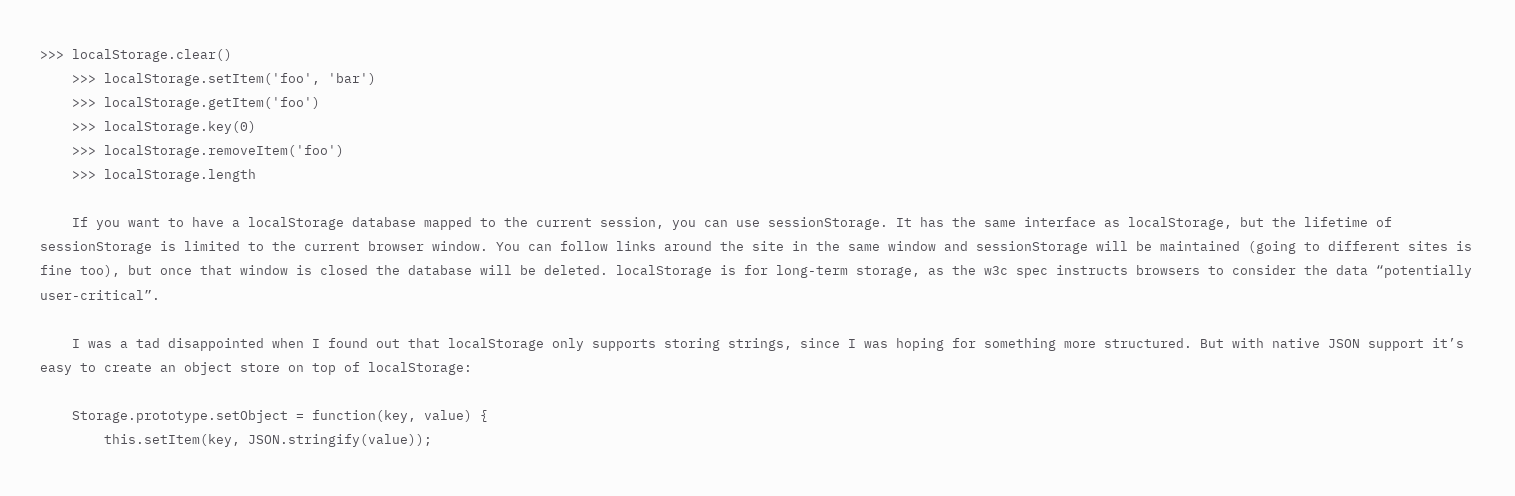>>> localStorage.clear()
    >>> localStorage.setItem('foo', 'bar')
    >>> localStorage.getItem('foo')
    >>> localStorage.key(0)
    >>> localStorage.removeItem('foo')
    >>> localStorage.length

    If you want to have a localStorage database mapped to the current session, you can use sessionStorage. It has the same interface as localStorage, but the lifetime of sessionStorage is limited to the current browser window. You can follow links around the site in the same window and sessionStorage will be maintained (going to different sites is fine too), but once that window is closed the database will be deleted. localStorage is for long-term storage, as the w3c spec instructs browsers to consider the data “potentially user-critical”.

    I was a tad disappointed when I found out that localStorage only supports storing strings, since I was hoping for something more structured. But with native JSON support it’s easy to create an object store on top of localStorage:

    Storage.prototype.setObject = function(key, value) {
        this.setItem(key, JSON.stringify(value));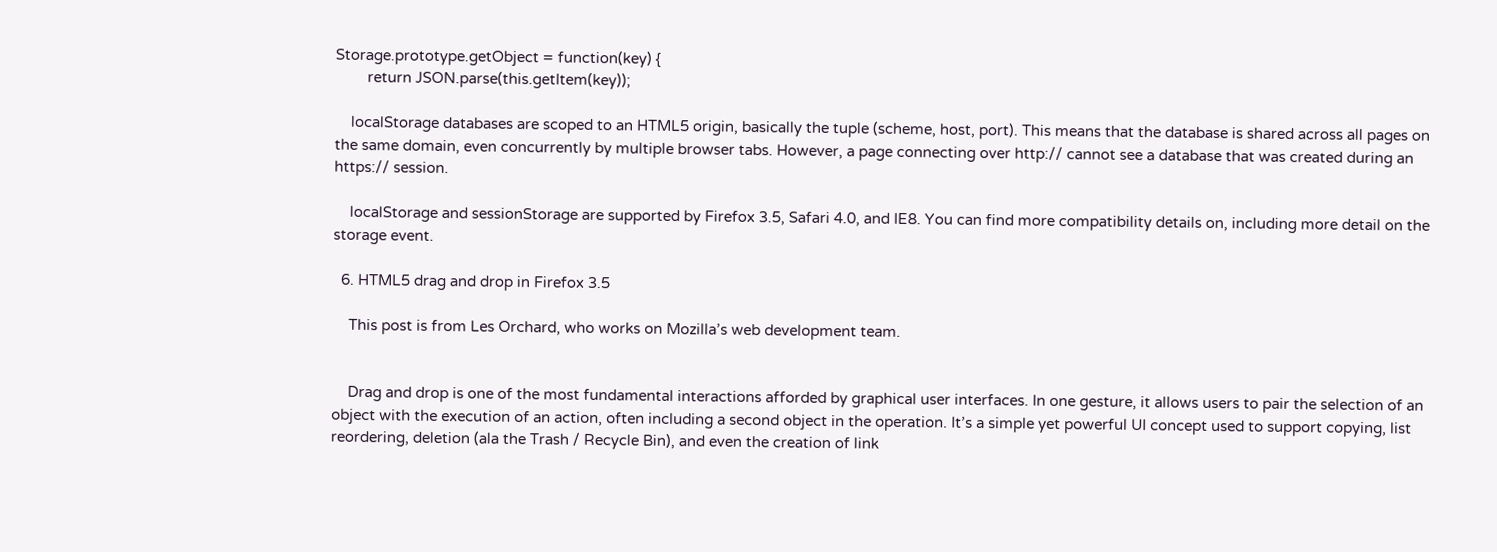Storage.prototype.getObject = function(key) {
        return JSON.parse(this.getItem(key));

    localStorage databases are scoped to an HTML5 origin, basically the tuple (scheme, host, port). This means that the database is shared across all pages on the same domain, even concurrently by multiple browser tabs. However, a page connecting over http:// cannot see a database that was created during an https:// session.

    localStorage and sessionStorage are supported by Firefox 3.5, Safari 4.0, and IE8. You can find more compatibility details on, including more detail on the storage event.

  6. HTML5 drag and drop in Firefox 3.5

    This post is from Les Orchard, who works on Mozilla’s web development team.


    Drag and drop is one of the most fundamental interactions afforded by graphical user interfaces. In one gesture, it allows users to pair the selection of an object with the execution of an action, often including a second object in the operation. It’s a simple yet powerful UI concept used to support copying, list reordering, deletion (ala the Trash / Recycle Bin), and even the creation of link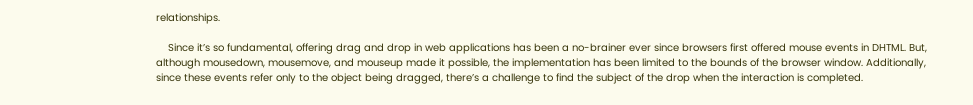relationships.

    Since it’s so fundamental, offering drag and drop in web applications has been a no-brainer ever since browsers first offered mouse events in DHTML. But, although mousedown, mousemove, and mouseup made it possible, the implementation has been limited to the bounds of the browser window. Additionally, since these events refer only to the object being dragged, there’s a challenge to find the subject of the drop when the interaction is completed.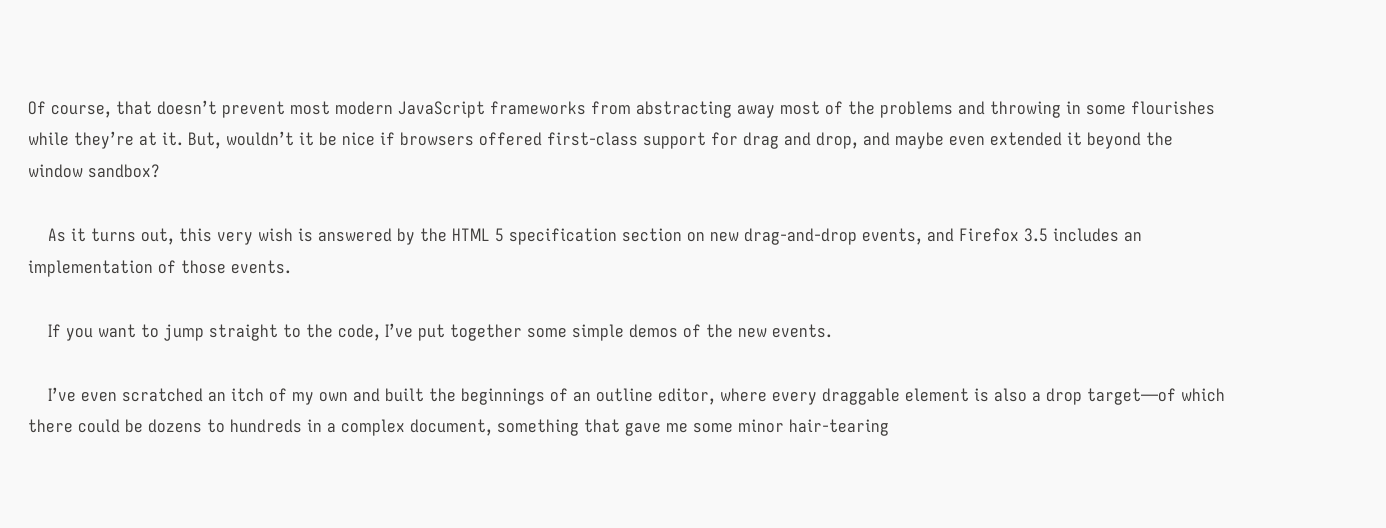Of course, that doesn’t prevent most modern JavaScript frameworks from abstracting away most of the problems and throwing in some flourishes while they’re at it. But, wouldn’t it be nice if browsers offered first-class support for drag and drop, and maybe even extended it beyond the window sandbox?

    As it turns out, this very wish is answered by the HTML 5 specification section on new drag-and-drop events, and Firefox 3.5 includes an implementation of those events.

    If you want to jump straight to the code, I’ve put together some simple demos of the new events.

    I’ve even scratched an itch of my own and built the beginnings of an outline editor, where every draggable element is also a drop target—of which there could be dozens to hundreds in a complex document, something that gave me some minor hair-tearing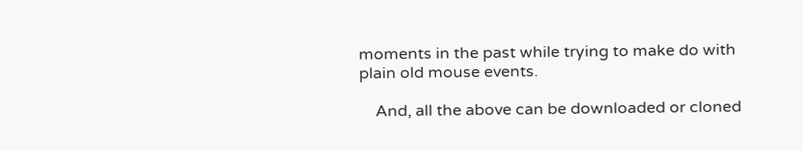moments in the past while trying to make do with plain old mouse events.

    And, all the above can be downloaded or cloned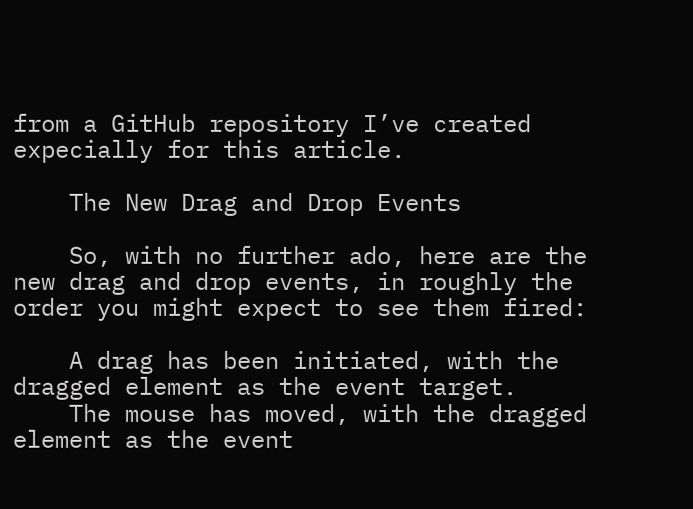from a GitHub repository I’ve created expecially for this article.

    The New Drag and Drop Events

    So, with no further ado, here are the new drag and drop events, in roughly the order you might expect to see them fired:

    A drag has been initiated, with the dragged element as the event target.
    The mouse has moved, with the dragged element as the event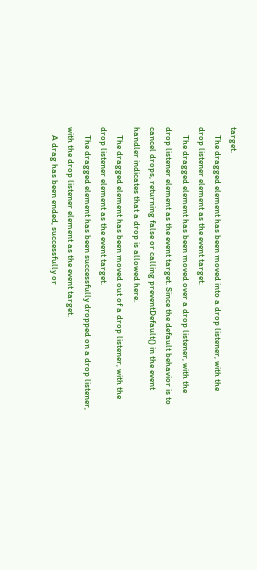target.
    The dragged element has been moved into a drop listener, with the drop listener element as the event target.
    The dragged element has been moved over a drop listener, with the drop listener element as the event target. Since the default behavior is to cancel drops, returning false or calling preventDefault() in the event handler indicates that a drop is allowed here.
    The dragged element has been moved out of a drop listener, with the drop listener element as the event target.
    The dragged element has been successfully dropped on a drop listener, with the drop listener element as the event target.
    A drag has been ended, successfully or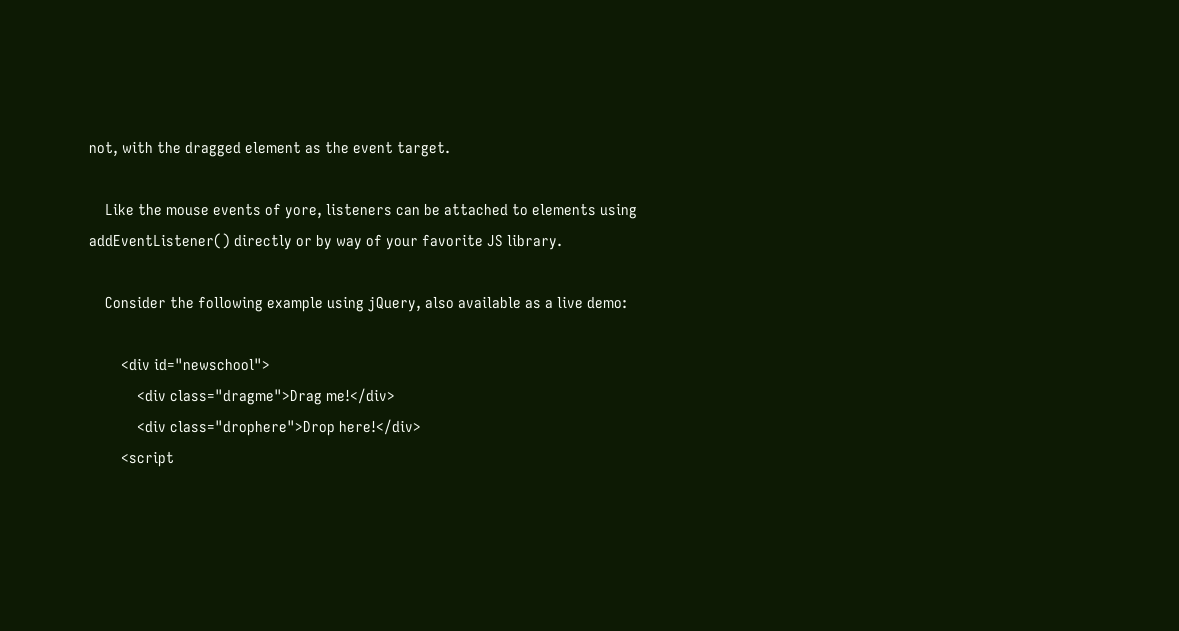not, with the dragged element as the event target.

    Like the mouse events of yore, listeners can be attached to elements using addEventListener() directly or by way of your favorite JS library.

    Consider the following example using jQuery, also available as a live demo:

        <div id="newschool">
            <div class="dragme">Drag me!</div>
            <div class="drophere">Drop here!</div>
        <script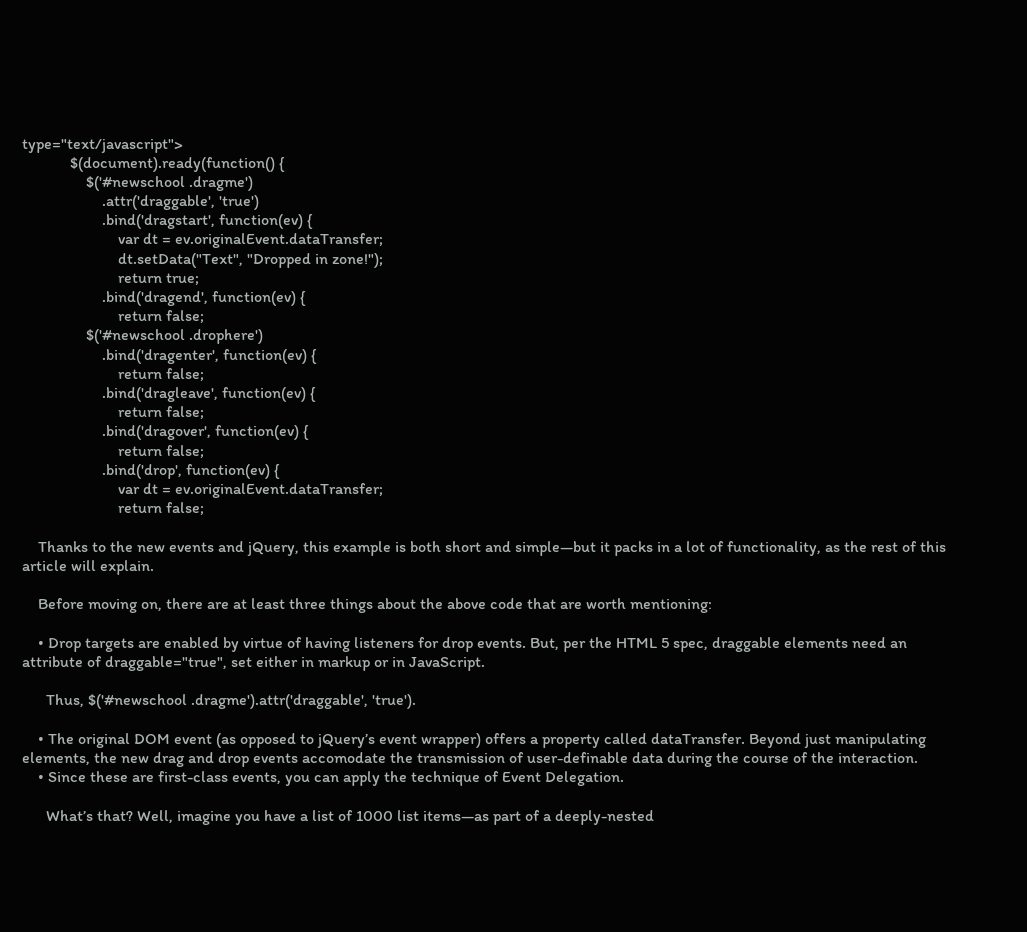type="text/javascript">
            $(document).ready(function() {
                $('#newschool .dragme')
                    .attr('draggable', 'true')
                    .bind('dragstart', function(ev) {
                        var dt = ev.originalEvent.dataTransfer;
                        dt.setData("Text", "Dropped in zone!");
                        return true;
                    .bind('dragend', function(ev) {
                        return false;
                $('#newschool .drophere')
                    .bind('dragenter', function(ev) {
                        return false;
                    .bind('dragleave', function(ev) {
                        return false;
                    .bind('dragover', function(ev) {
                        return false;
                    .bind('drop', function(ev) {
                        var dt = ev.originalEvent.dataTransfer;
                        return false;

    Thanks to the new events and jQuery, this example is both short and simple—but it packs in a lot of functionality, as the rest of this article will explain.

    Before moving on, there are at least three things about the above code that are worth mentioning:

    • Drop targets are enabled by virtue of having listeners for drop events. But, per the HTML 5 spec, draggable elements need an attribute of draggable="true", set either in markup or in JavaScript.

      Thus, $('#newschool .dragme').attr('draggable', 'true').

    • The original DOM event (as opposed to jQuery’s event wrapper) offers a property called dataTransfer. Beyond just manipulating elements, the new drag and drop events accomodate the transmission of user-definable data during the course of the interaction.
    • Since these are first-class events, you can apply the technique of Event Delegation.

      What’s that? Well, imagine you have a list of 1000 list items—as part of a deeply-nested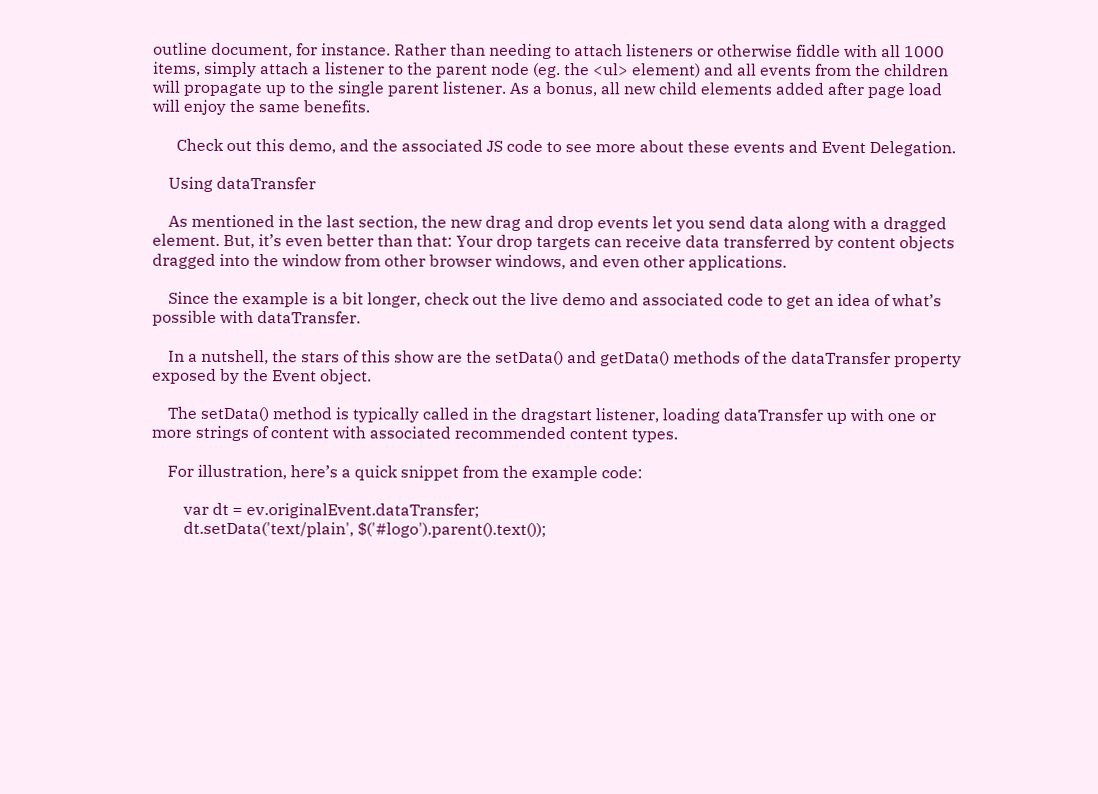outline document, for instance. Rather than needing to attach listeners or otherwise fiddle with all 1000 items, simply attach a listener to the parent node (eg. the <ul> element) and all events from the children will propagate up to the single parent listener. As a bonus, all new child elements added after page load will enjoy the same benefits.

      Check out this demo, and the associated JS code to see more about these events and Event Delegation.

    Using dataTransfer

    As mentioned in the last section, the new drag and drop events let you send data along with a dragged element. But, it’s even better than that: Your drop targets can receive data transferred by content objects dragged into the window from other browser windows, and even other applications.

    Since the example is a bit longer, check out the live demo and associated code to get an idea of what’s possible with dataTransfer.

    In a nutshell, the stars of this show are the setData() and getData() methods of the dataTransfer property exposed by the Event object.

    The setData() method is typically called in the dragstart listener, loading dataTransfer up with one or more strings of content with associated recommended content types.

    For illustration, here’s a quick snippet from the example code:

        var dt = ev.originalEvent.dataTransfer;
        dt.setData('text/plain', $('#logo').parent().text());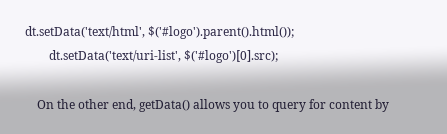dt.setData('text/html', $('#logo').parent().html());
        dt.setData('text/uri-list', $('#logo')[0].src);

    On the other end, getData() allows you to query for content by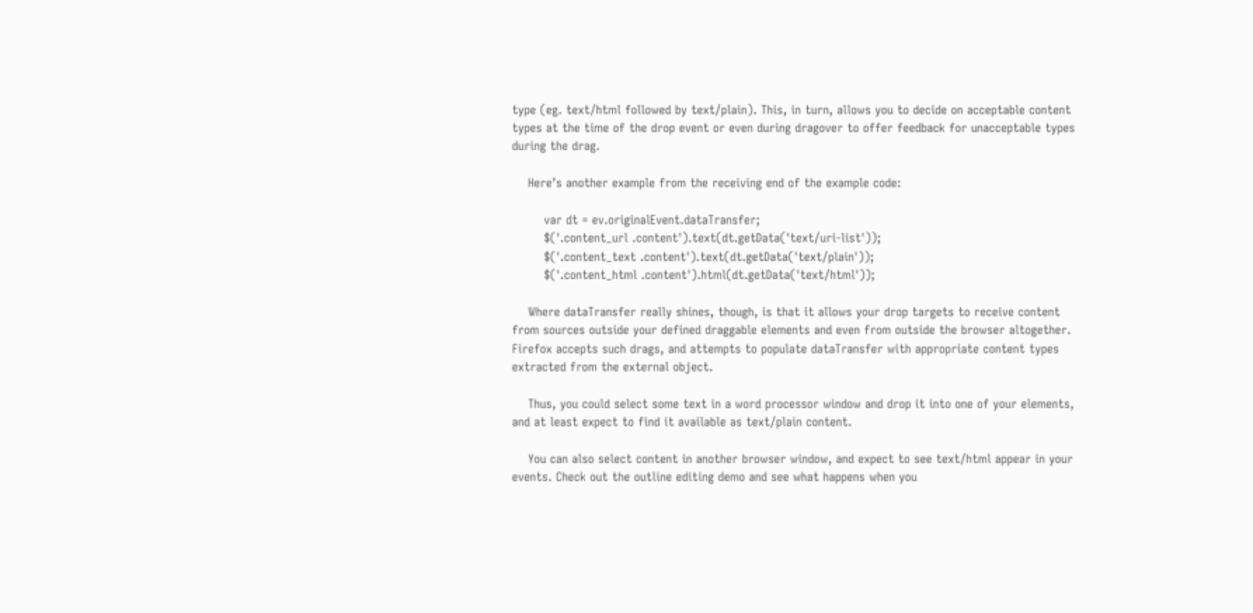type (eg. text/html followed by text/plain). This, in turn, allows you to decide on acceptable content types at the time of the drop event or even during dragover to offer feedback for unacceptable types during the drag.

    Here’s another example from the receiving end of the example code:

        var dt = ev.originalEvent.dataTransfer;
        $('.content_url .content').text(dt.getData('text/uri-list'));
        $('.content_text .content').text(dt.getData('text/plain'));
        $('.content_html .content').html(dt.getData('text/html'));

    Where dataTransfer really shines, though, is that it allows your drop targets to receive content from sources outside your defined draggable elements and even from outside the browser altogether. Firefox accepts such drags, and attempts to populate dataTransfer with appropriate content types extracted from the external object.

    Thus, you could select some text in a word processor window and drop it into one of your elements, and at least expect to find it available as text/plain content.

    You can also select content in another browser window, and expect to see text/html appear in your events. Check out the outline editing demo and see what happens when you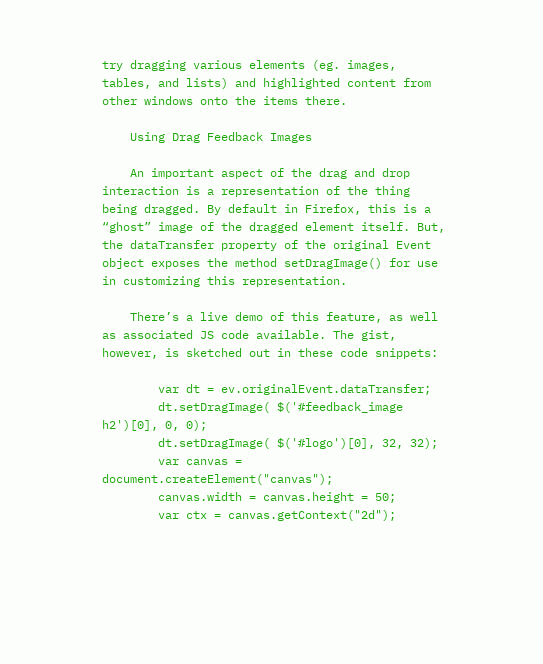try dragging various elements (eg. images, tables, and lists) and highlighted content from other windows onto the items there.

    Using Drag Feedback Images

    An important aspect of the drag and drop interaction is a representation of the thing being dragged. By default in Firefox, this is a “ghost” image of the dragged element itself. But, the dataTransfer property of the original Event object exposes the method setDragImage() for use in customizing this representation.

    There’s a live demo of this feature, as well as associated JS code available. The gist, however, is sketched out in these code snippets:

        var dt = ev.originalEvent.dataTransfer;
        dt.setDragImage( $('#feedback_image h2')[0], 0, 0);
        dt.setDragImage( $('#logo')[0], 32, 32);
        var canvas = document.createElement("canvas");
        canvas.width = canvas.height = 50;
        var ctx = canvas.getContext("2d");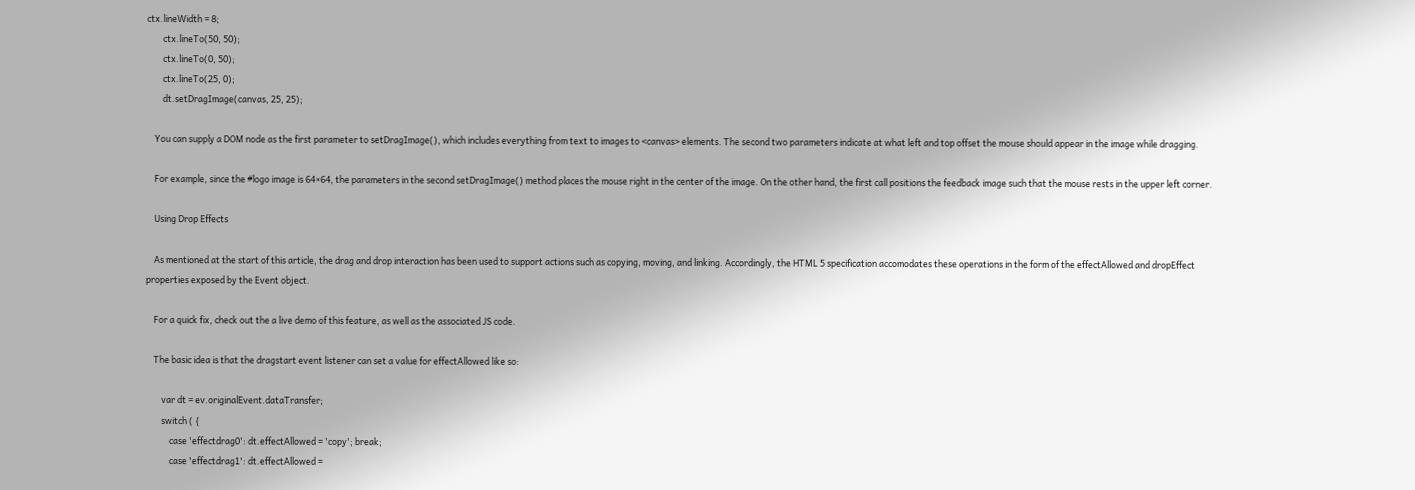ctx.lineWidth = 8;
        ctx.lineTo(50, 50);
        ctx.lineTo(0, 50);
        ctx.lineTo(25, 0);
        dt.setDragImage(canvas, 25, 25);

    You can supply a DOM node as the first parameter to setDragImage(), which includes everything from text to images to <canvas> elements. The second two parameters indicate at what left and top offset the mouse should appear in the image while dragging.

    For example, since the #logo image is 64×64, the parameters in the second setDragImage() method places the mouse right in the center of the image. On the other hand, the first call positions the feedback image such that the mouse rests in the upper left corner.

    Using Drop Effects

    As mentioned at the start of this article, the drag and drop interaction has been used to support actions such as copying, moving, and linking. Accordingly, the HTML 5 specification accomodates these operations in the form of the effectAllowed and dropEffect properties exposed by the Event object.

    For a quick fix, check out the a live demo of this feature, as well as the associated JS code.

    The basic idea is that the dragstart event listener can set a value for effectAllowed like so:

        var dt = ev.originalEvent.dataTransfer;
        switch ( {
            case 'effectdrag0': dt.effectAllowed = 'copy'; break;
            case 'effectdrag1': dt.effectAllowed =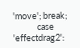'move'; break;
            case 'effectdrag2':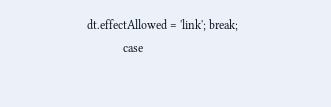dt.effectAllowed = 'link'; break;
            case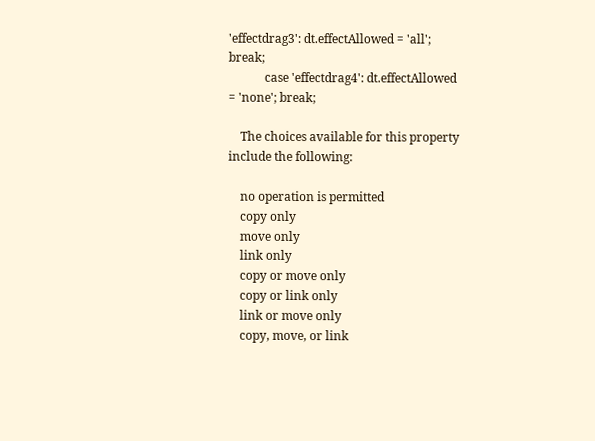'effectdrag3': dt.effectAllowed = 'all'; break;
            case 'effectdrag4': dt.effectAllowed = 'none'; break;

    The choices available for this property include the following:

    no operation is permitted
    copy only
    move only
    link only
    copy or move only
    copy or link only
    link or move only
    copy, move, or link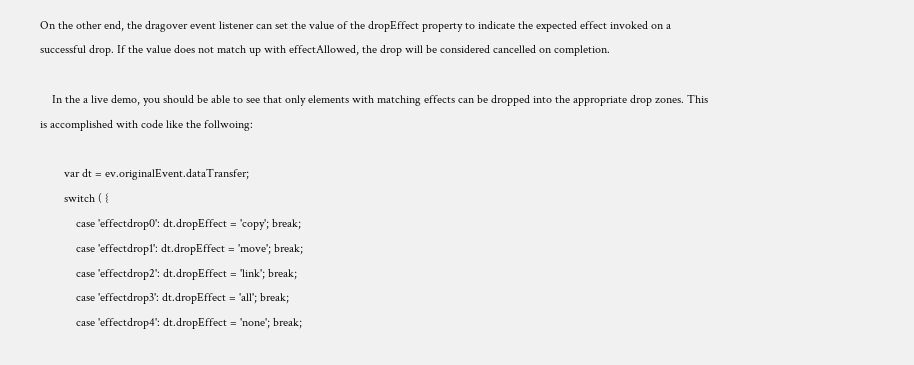On the other end, the dragover event listener can set the value of the dropEffect property to indicate the expected effect invoked on a successful drop. If the value does not match up with effectAllowed, the drop will be considered cancelled on completion.

    In the a live demo, you should be able to see that only elements with matching effects can be dropped into the appropriate drop zones. This is accomplished with code like the follwoing:

        var dt = ev.originalEvent.dataTransfer;
        switch ( {
            case 'effectdrop0': dt.dropEffect = 'copy'; break;
            case 'effectdrop1': dt.dropEffect = 'move'; break;
            case 'effectdrop2': dt.dropEffect = 'link'; break;
            case 'effectdrop3': dt.dropEffect = 'all'; break;
            case 'effectdrop4': dt.dropEffect = 'none'; break;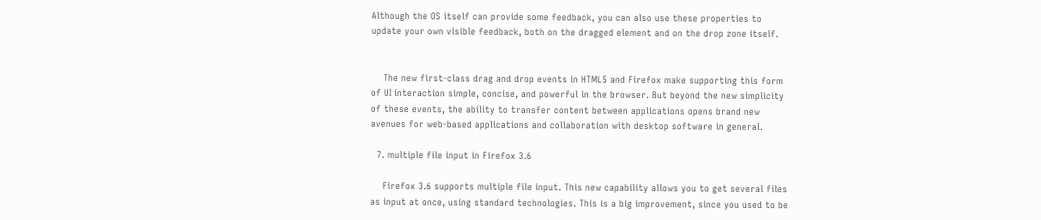Although the OS itself can provide some feedback, you can also use these properties to update your own visible feedback, both on the dragged element and on the drop zone itself.


    The new first-class drag and drop events in HTML5 and Firefox make supporting this form of UI interaction simple, concise, and powerful in the browser. But beyond the new simplicity of these events, the ability to transfer content between applications opens brand new avenues for web-based applications and collaboration with desktop software in general.

  7. multiple file input in Firefox 3.6

    Firefox 3.6 supports multiple file input. This new capability allows you to get several files as input at once, using standard technologies. This is a big improvement, since you used to be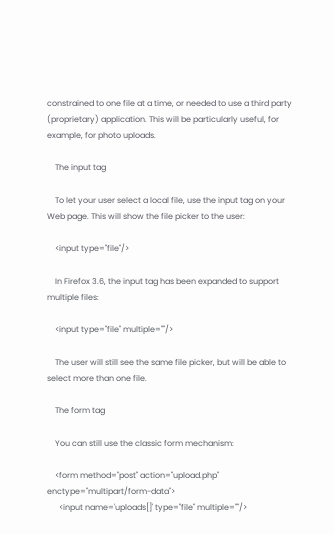constrained to one file at a time, or needed to use a third party (proprietary) application. This will be particularly useful, for example, for photo uploads.

    The input tag

    To let your user select a local file, use the input tag on your Web page. This will show the file picker to the user:

    <input type="file"/>

    In Firefox 3.6, the input tag has been expanded to support multiple files:

    <input type="file" multiple=""/>

    The user will still see the same file picker, but will be able to select more than one file.

    The form tag

    You can still use the classic form mechanism:

    <form method="post" action="upload.php" enctype="multipart/form-data">
      <input name='uploads[]' type="file" multiple=""/>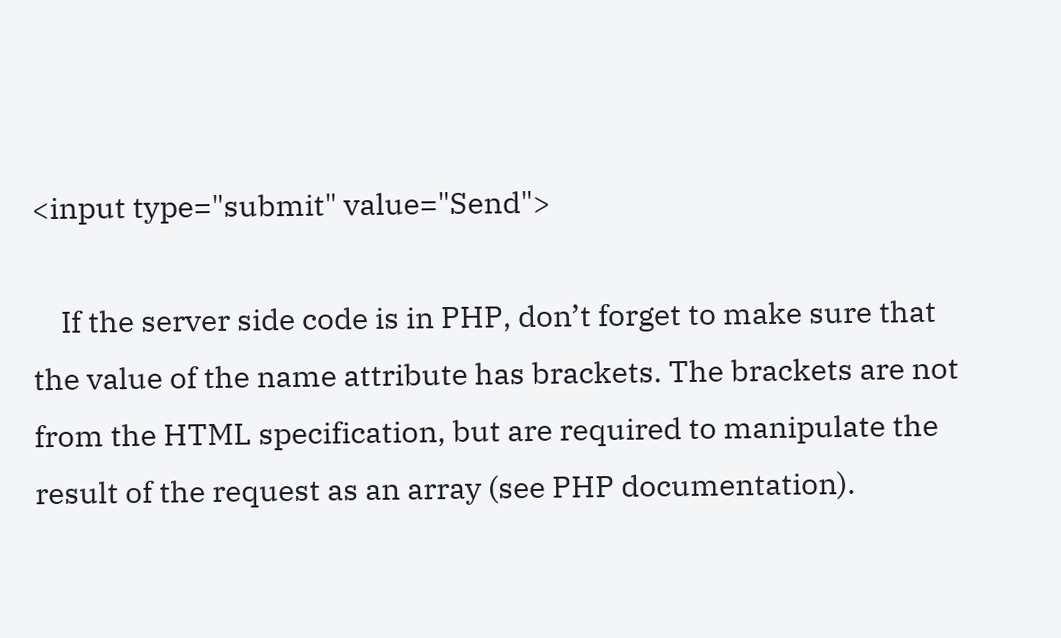<input type="submit" value="Send">

    If the server side code is in PHP, don’t forget to make sure that the value of the name attribute has brackets. The brackets are not from the HTML specification, but are required to manipulate the result of the request as an array (see PHP documentation).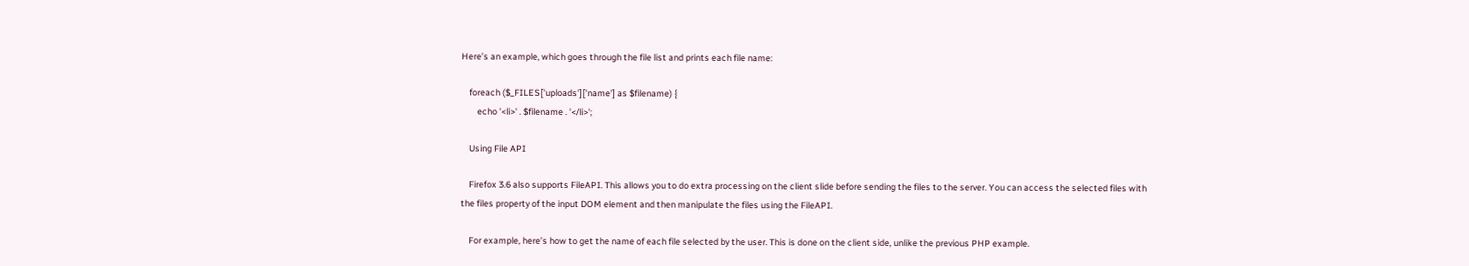Here’s an example, which goes through the file list and prints each file name:

    foreach ($_FILES['uploads']['name'] as $filename) {
        echo '<li>' . $filename . '</li>';

    Using File API

    Firefox 3.6 also supports FileAPI. This allows you to do extra processing on the client slide before sending the files to the server. You can access the selected files with the files property of the input DOM element and then manipulate the files using the FileAPI.

    For example, here’s how to get the name of each file selected by the user. This is done on the client side, unlike the previous PHP example.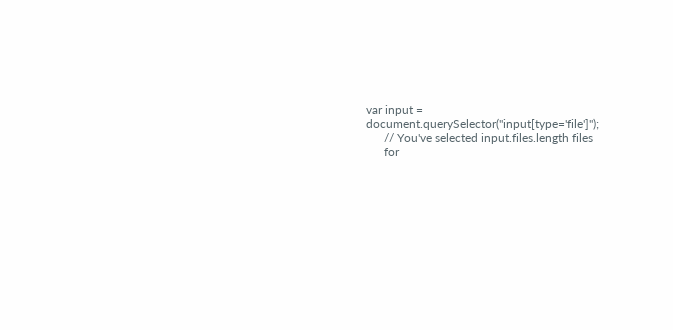var input = document.querySelector("input[type='file']");
      // You've selected input.files.length files
      for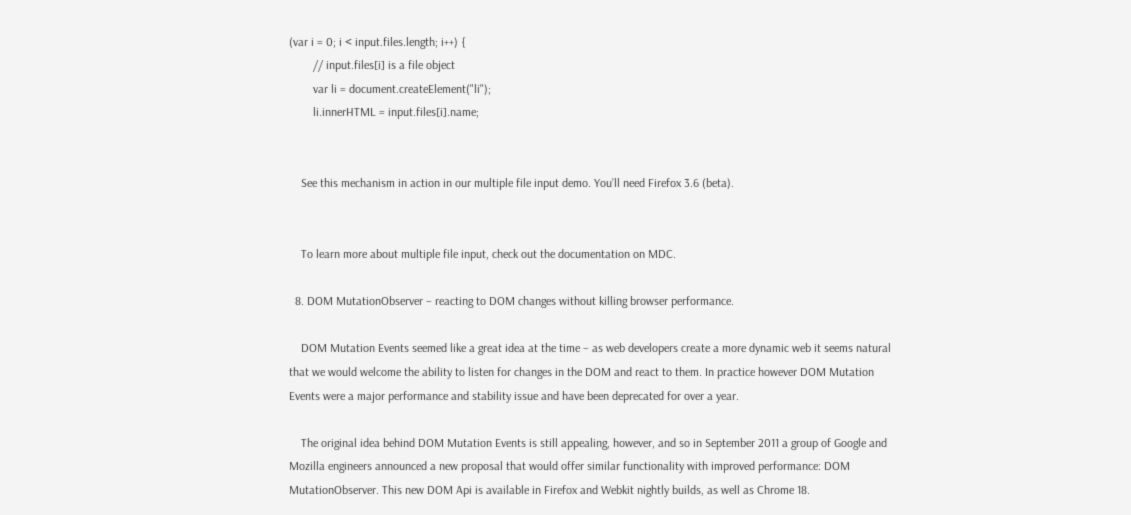(var i = 0; i < input.files.length; i++) {
        // input.files[i] is a file object
        var li = document.createElement("li");
        li.innerHTML = input.files[i].name;


    See this mechanism in action in our multiple file input demo. You’ll need Firefox 3.6 (beta).


    To learn more about multiple file input, check out the documentation on MDC.

  8. DOM MutationObserver – reacting to DOM changes without killing browser performance.

    DOM Mutation Events seemed like a great idea at the time – as web developers create a more dynamic web it seems natural that we would welcome the ability to listen for changes in the DOM and react to them. In practice however DOM Mutation Events were a major performance and stability issue and have been deprecated for over a year.

    The original idea behind DOM Mutation Events is still appealing, however, and so in September 2011 a group of Google and Mozilla engineers announced a new proposal that would offer similar functionality with improved performance: DOM MutationObserver. This new DOM Api is available in Firefox and Webkit nightly builds, as well as Chrome 18.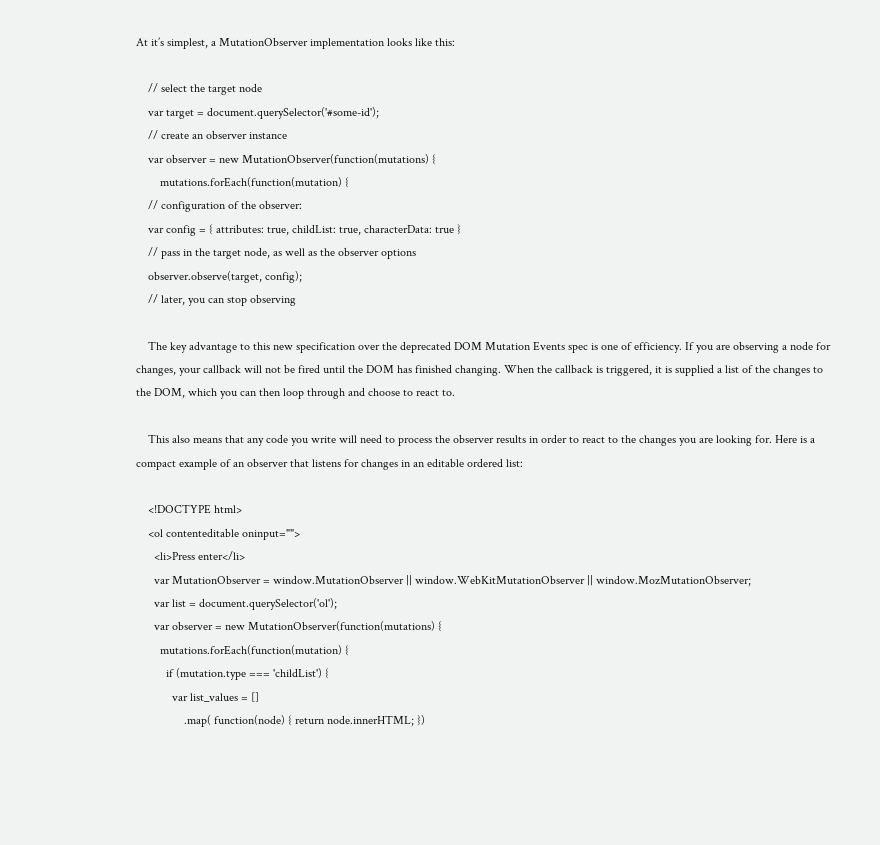At it’s simplest, a MutationObserver implementation looks like this:

    // select the target node
    var target = document.querySelector('#some-id');
    // create an observer instance
    var observer = new MutationObserver(function(mutations) {
        mutations.forEach(function(mutation) {
    // configuration of the observer:
    var config = { attributes: true, childList: true, characterData: true }
    // pass in the target node, as well as the observer options
    observer.observe(target, config);
    // later, you can stop observing

    The key advantage to this new specification over the deprecated DOM Mutation Events spec is one of efficiency. If you are observing a node for changes, your callback will not be fired until the DOM has finished changing. When the callback is triggered, it is supplied a list of the changes to the DOM, which you can then loop through and choose to react to.

    This also means that any code you write will need to process the observer results in order to react to the changes you are looking for. Here is a compact example of an observer that listens for changes in an editable ordered list:

    <!DOCTYPE html>
    <ol contenteditable oninput="">
      <li>Press enter</li>
      var MutationObserver = window.MutationObserver || window.WebKitMutationObserver || window.MozMutationObserver;
      var list = document.querySelector('ol');
      var observer = new MutationObserver(function(mutations) {
        mutations.forEach(function(mutation) {
          if (mutation.type === 'childList') {
            var list_values = []
                .map( function(node) { return node.innerHTML; })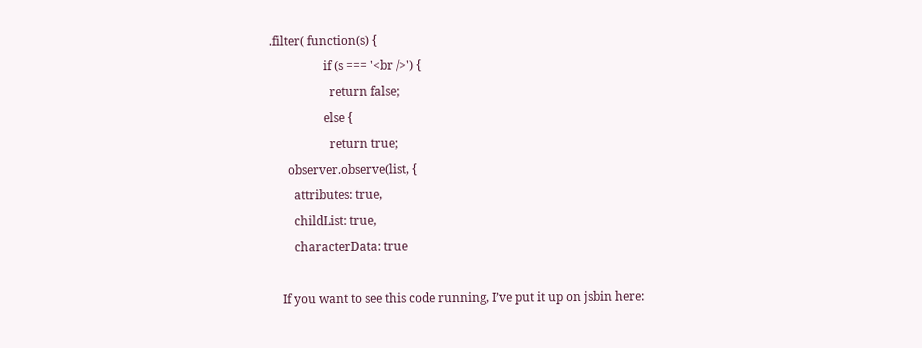.filter( function(s) {
                  if (s === '<br />') {
                    return false;
                  else {
                    return true;
      observer.observe(list, {
        attributes: true,
        childList: true,
        characterData: true

    If you want to see this code running, I’ve put it up on jsbin here: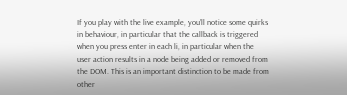If you play with the live example, you’ll notice some quirks in behaviour, in particular that the callback is triggered when you press enter in each li, in particular when the user action results in a node being added or removed from the DOM. This is an important distinction to be made from other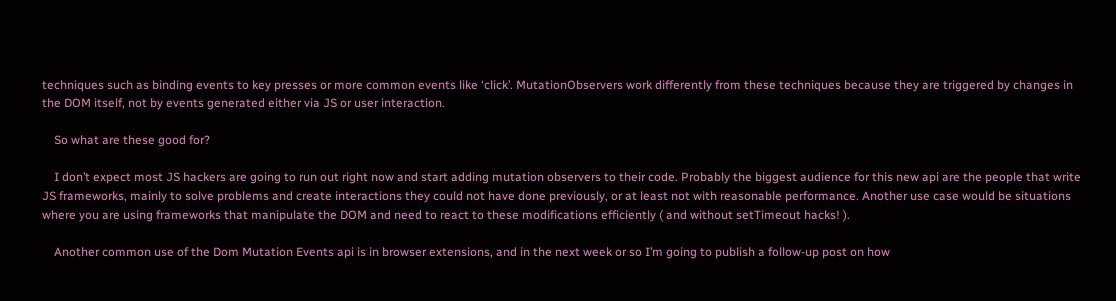techniques such as binding events to key presses or more common events like ‘click’. MutationObservers work differently from these techniques because they are triggered by changes in the DOM itself, not by events generated either via JS or user interaction.

    So what are these good for?

    I don’t expect most JS hackers are going to run out right now and start adding mutation observers to their code. Probably the biggest audience for this new api are the people that write JS frameworks, mainly to solve problems and create interactions they could not have done previously, or at least not with reasonable performance. Another use case would be situations where you are using frameworks that manipulate the DOM and need to react to these modifications efficiently ( and without setTimeout hacks! ).

    Another common use of the Dom Mutation Events api is in browser extensions, and in the next week or so I’m going to publish a follow-up post on how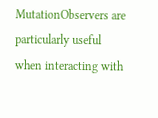MutationObservers are particularly useful when interacting with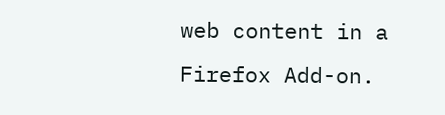web content in a Firefox Add-on.